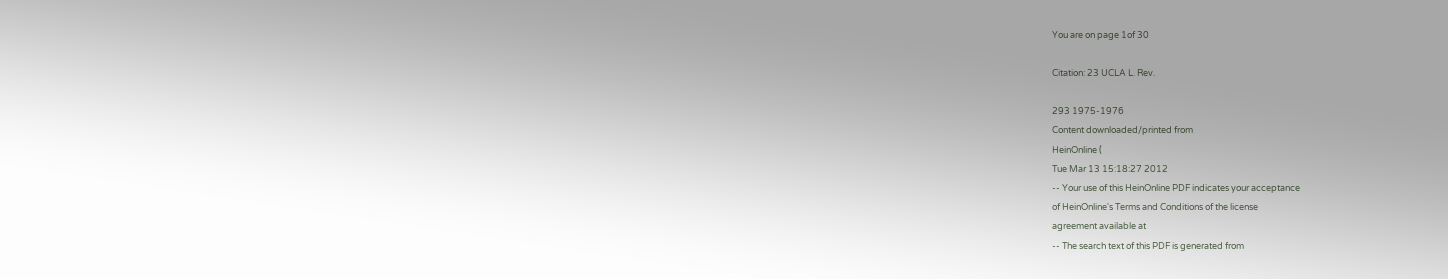You are on page 1of 30

Citation: 23 UCLA L. Rev.

293 1975-1976
Content downloaded/printed from
HeinOnline (
Tue Mar 13 15:18:27 2012
-- Your use of this HeinOnline PDF indicates your acceptance
of HeinOnline's Terms and Conditions of the license
agreement available at
-- The search text of this PDF is generated from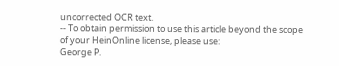uncorrected OCR text.
-- To obtain permission to use this article beyond the scope
of your HeinOnline license, please use:
George P.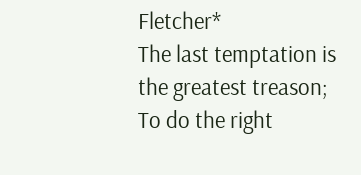Fletcher*
The last temptation is the greatest treason;
To do the right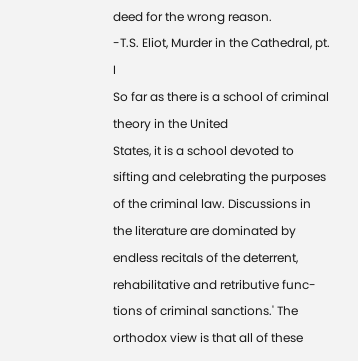deed for the wrong reason.
-T.S. Eliot, Murder in the Cathedral, pt. I
So far as there is a school of criminal theory in the United
States, it is a school devoted to sifting and celebrating the purposes
of the criminal law. Discussions in the literature are dominated by
endless recitals of the deterrent, rehabilitative and retributive func-
tions of criminal sanctions.' The orthodox view is that all of these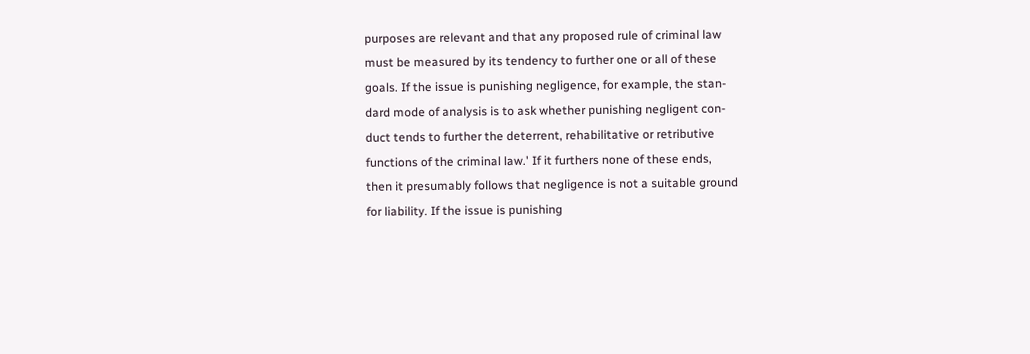purposes are relevant and that any proposed rule of criminal law
must be measured by its tendency to further one or all of these
goals. If the issue is punishing negligence, for example, the stan-
dard mode of analysis is to ask whether punishing negligent con-
duct tends to further the deterrent, rehabilitative or retributive
functions of the criminal law.' If it furthers none of these ends,
then it presumably follows that negligence is not a suitable ground
for liability. If the issue is punishing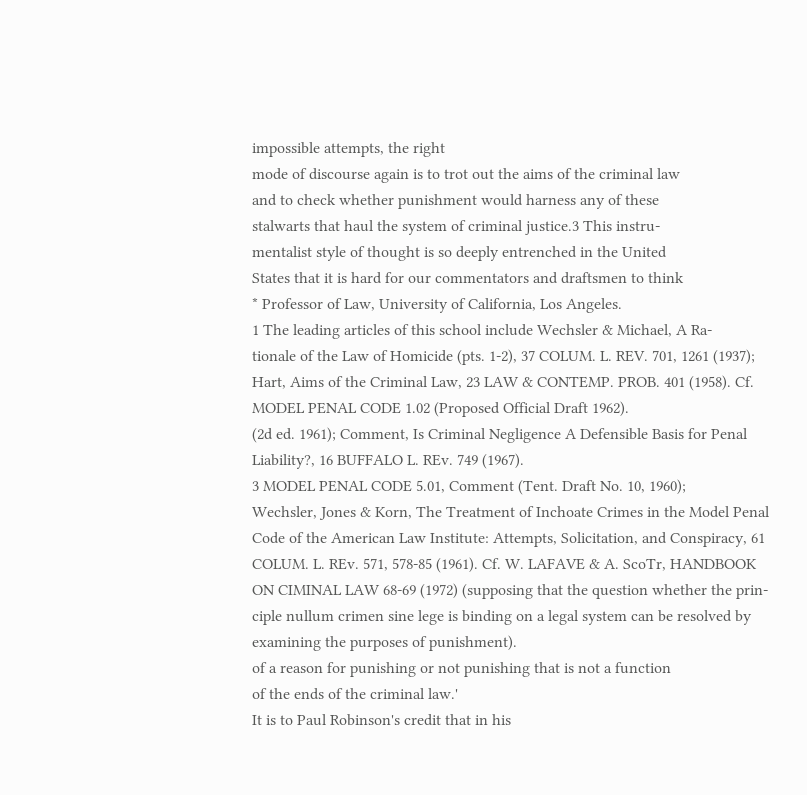impossible attempts, the right
mode of discourse again is to trot out the aims of the criminal law
and to check whether punishment would harness any of these
stalwarts that haul the system of criminal justice.3 This instru-
mentalist style of thought is so deeply entrenched in the United
States that it is hard for our commentators and draftsmen to think
* Professor of Law, University of California, Los Angeles.
1 The leading articles of this school include Wechsler & Michael, A Ra-
tionale of the Law of Homicide (pts. 1-2), 37 COLUM. L. REV. 701, 1261 (1937);
Hart, Aims of the Criminal Law, 23 LAW & CONTEMP. PROB. 401 (1958). Cf.
MODEL PENAL CODE 1.02 (Proposed Official Draft 1962).
(2d ed. 1961); Comment, Is Criminal Negligence A Defensible Basis for Penal
Liability?, 16 BUFFALO L. REv. 749 (1967).
3 MODEL PENAL CODE 5.01, Comment (Tent. Draft No. 10, 1960);
Wechsler, Jones & Korn, The Treatment of Inchoate Crimes in the Model Penal
Code of the American Law Institute: Attempts, Solicitation, and Conspiracy, 61
COLUM. L. REv. 571, 578-85 (1961). Cf. W. LAFAVE & A. ScoTr, HANDBOOK
ON CIMINAL LAW 68-69 (1972) (supposing that the question whether the prin-
ciple nullum crimen sine lege is binding on a legal system can be resolved by
examining the purposes of punishment).
of a reason for punishing or not punishing that is not a function
of the ends of the criminal law.'
It is to Paul Robinson's credit that in his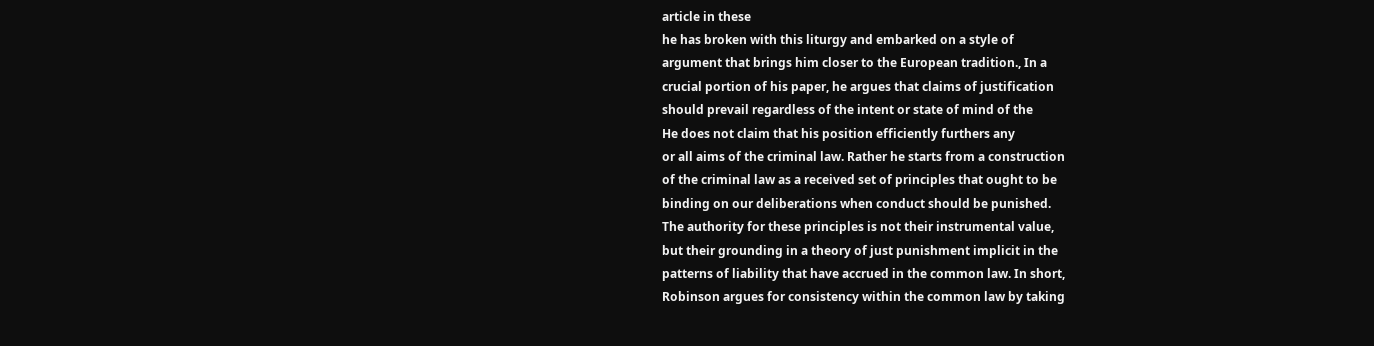article in these
he has broken with this liturgy and embarked on a style of
argument that brings him closer to the European tradition., In a
crucial portion of his paper, he argues that claims of justification
should prevail regardless of the intent or state of mind of the
He does not claim that his position efficiently furthers any
or all aims of the criminal law. Rather he starts from a construction
of the criminal law as a received set of principles that ought to be
binding on our deliberations when conduct should be punished.
The authority for these principles is not their instrumental value,
but their grounding in a theory of just punishment implicit in the
patterns of liability that have accrued in the common law. In short,
Robinson argues for consistency within the common law by taking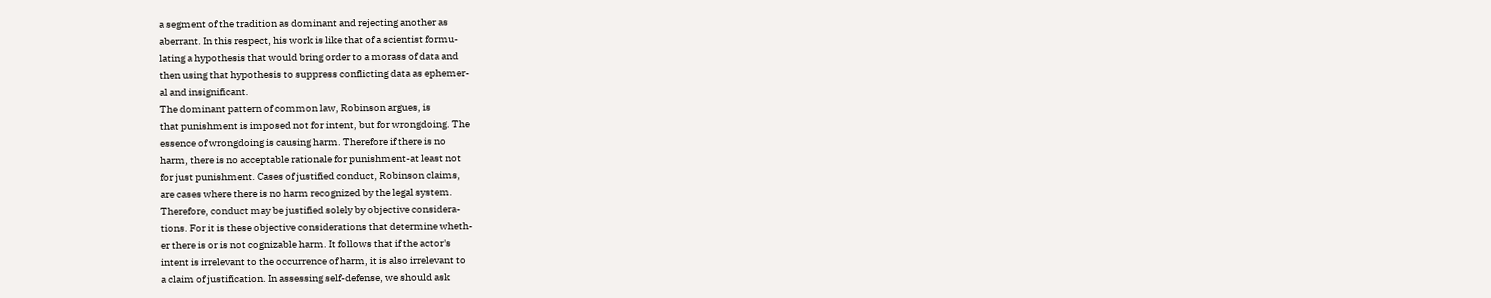a segment of the tradition as dominant and rejecting another as
aberrant. In this respect, his work is like that of a scientist formu-
lating a hypothesis that would bring order to a morass of data and
then using that hypothesis to suppress conflicting data as ephemer-
al and insignificant.
The dominant pattern of common law, Robinson argues, is
that punishment is imposed not for intent, but for wrongdoing. The
essence of wrongdoing is causing harm. Therefore if there is no
harm, there is no acceptable rationale for punishment-at least not
for just punishment. Cases of justified conduct, Robinson claims,
are cases where there is no harm recognized by the legal system.
Therefore, conduct may be justified solely by objective considera-
tions. For it is these objective considerations that determine wheth-
er there is or is not cognizable harm. It follows that if the actor's
intent is irrelevant to the occurrence of harm, it is also irrelevant to
a claim of justification. In assessing self-defense, we should ask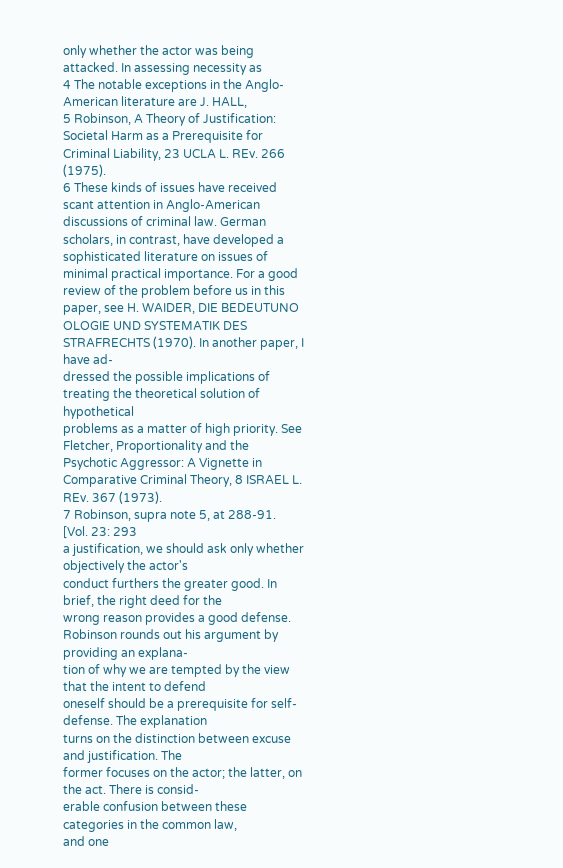only whether the actor was being attacked. In assessing necessity as
4 The notable exceptions in the Anglo-American literature are J. HALL,
5 Robinson, A Theory of Justification: Societal Harm as a Prerequisite for
Criminal Liability, 23 UCLA L. REv. 266 (1975).
6 These kinds of issues have received scant attention in Anglo-American
discussions of criminal law. German scholars, in contrast, have developed a
sophisticated literature on issues of minimal practical importance. For a good
review of the problem before us in this paper, see H. WAIDER, DIE BEDEUTUNO
OLOGIE UND SYSTEMATIK DES STRAFRECHTS (1970). In another paper, I have ad-
dressed the possible implications of treating the theoretical solution of hypothetical
problems as a matter of high priority. See Fletcher, Proportionality and the
Psychotic Aggressor: A Vignette in Comparative Criminal Theory, 8 ISRAEL L.
REv. 367 (1973).
7 Robinson, supra note 5, at 288-91.
[Vol. 23: 293
a justification, we should ask only whether objectively the actor's
conduct furthers the greater good. In brief, the right deed for the
wrong reason provides a good defense.
Robinson rounds out his argument by providing an explana-
tion of why we are tempted by the view that the intent to defend
oneself should be a prerequisite for self-defense. The explanation
turns on the distinction between excuse and justification. The
former focuses on the actor; the latter, on the act. There is consid-
erable confusion between these categories in the common law,
and one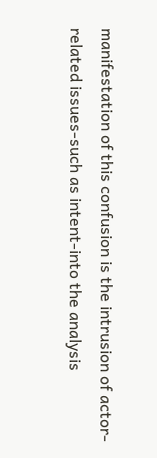manifestation of this confusion is the intrusion of actor-
related issues-such as intent-into the analysis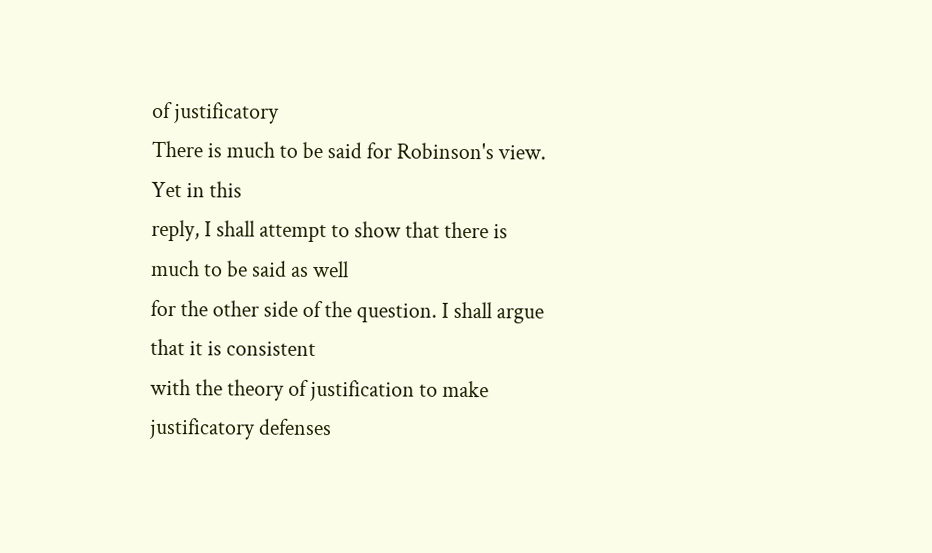of justificatory
There is much to be said for Robinson's view. Yet in this
reply, I shall attempt to show that there is much to be said as well
for the other side of the question. I shall argue that it is consistent
with the theory of justification to make justificatory defenses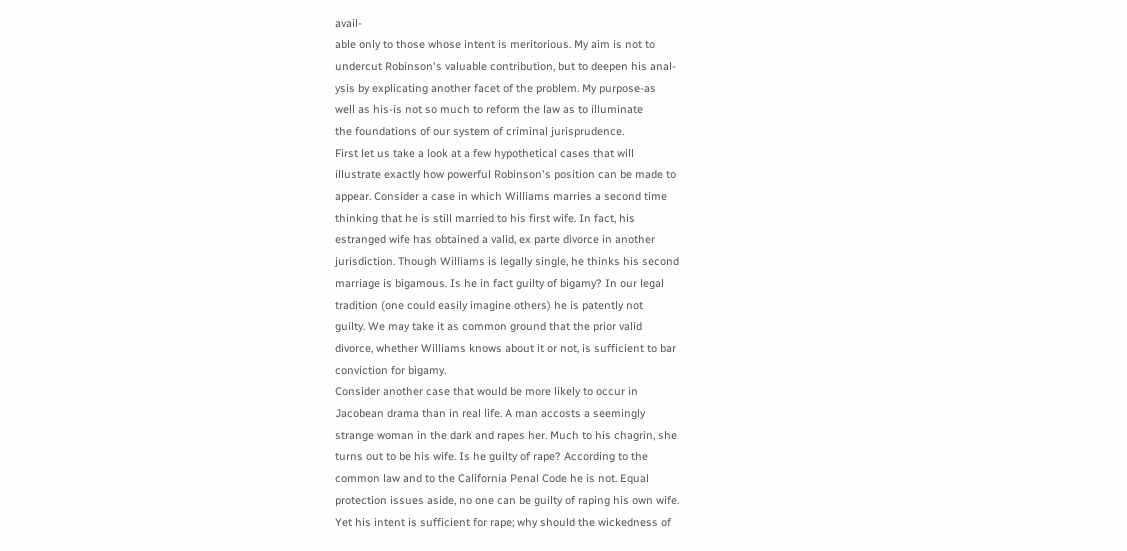avail-
able only to those whose intent is meritorious. My aim is not to
undercut Robinson's valuable contribution, but to deepen his anal-
ysis by explicating another facet of the problem. My purpose-as
well as his-is not so much to reform the law as to illuminate
the foundations of our system of criminal jurisprudence.
First let us take a look at a few hypothetical cases that will
illustrate exactly how powerful Robinson's position can be made to
appear. Consider a case in which Williams marries a second time
thinking that he is still married to his first wife. In fact, his
estranged wife has obtained a valid, ex parte divorce in another
jurisdiction. Though Williams is legally single, he thinks his second
marriage is bigamous. Is he in fact guilty of bigamy? In our legal
tradition (one could easily imagine others) he is patently not
guilty. We may take it as common ground that the prior valid
divorce, whether Williams knows about it or not, is sufficient to bar
conviction for bigamy.
Consider another case that would be more likely to occur in
Jacobean drama than in real life. A man accosts a seemingly
strange woman in the dark and rapes her. Much to his chagrin, she
turns out to be his wife. Is he guilty of rape? According to the
common law and to the California Penal Code he is not. Equal
protection issues aside, no one can be guilty of raping his own wife.
Yet his intent is sufficient for rape; why should the wickedness of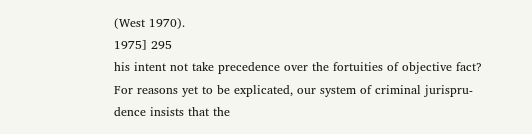(West 1970).
1975] 295
his intent not take precedence over the fortuities of objective fact?
For reasons yet to be explicated, our system of criminal jurispru-
dence insists that the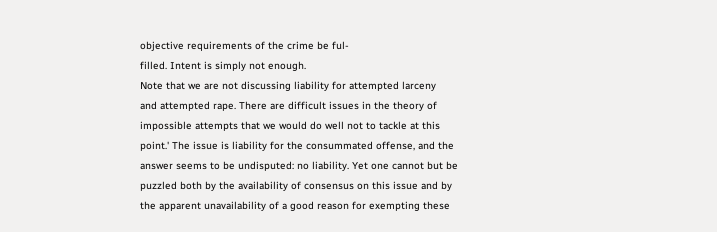objective requirements of the crime be ful-
filled. Intent is simply not enough.
Note that we are not discussing liability for attempted larceny
and attempted rape. There are difficult issues in the theory of
impossible attempts that we would do well not to tackle at this
point.' The issue is liability for the consummated offense, and the
answer seems to be undisputed: no liability. Yet one cannot but be
puzzled both by the availability of consensus on this issue and by
the apparent unavailability of a good reason for exempting these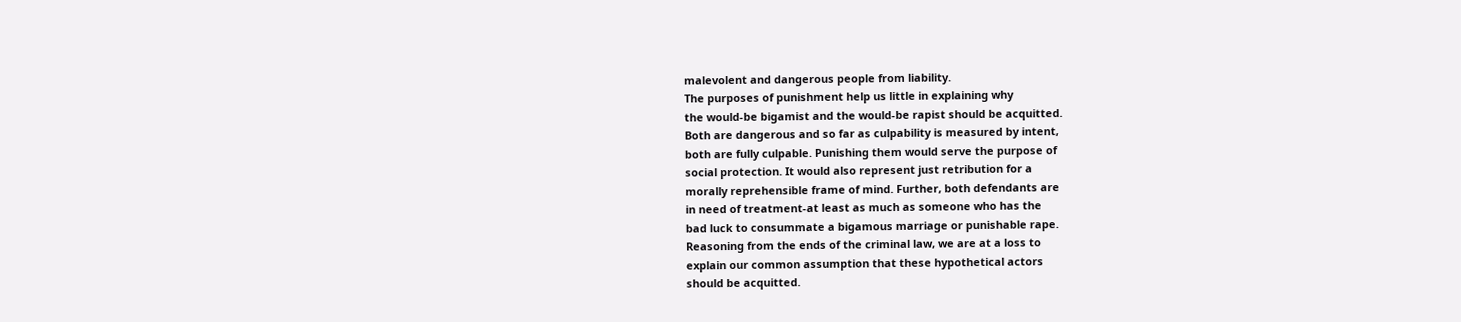malevolent and dangerous people from liability.
The purposes of punishment help us little in explaining why
the would-be bigamist and the would-be rapist should be acquitted.
Both are dangerous and so far as culpability is measured by intent,
both are fully culpable. Punishing them would serve the purpose of
social protection. It would also represent just retribution for a
morally reprehensible frame of mind. Further, both defendants are
in need of treatment-at least as much as someone who has the
bad luck to consummate a bigamous marriage or punishable rape.
Reasoning from the ends of the criminal law, we are at a loss to
explain our common assumption that these hypothetical actors
should be acquitted.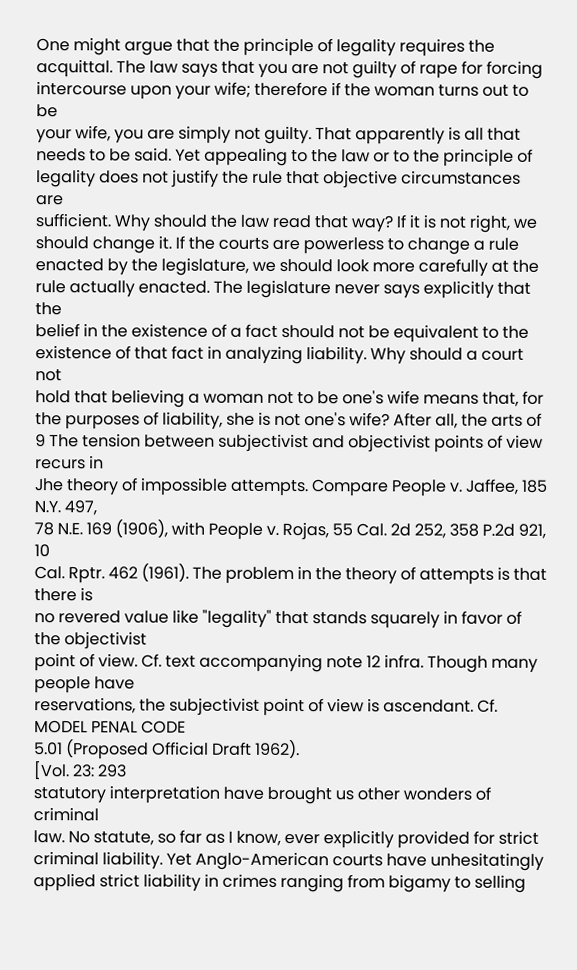One might argue that the principle of legality requires the
acquittal. The law says that you are not guilty of rape for forcing
intercourse upon your wife; therefore if the woman turns out to be
your wife, you are simply not guilty. That apparently is all that
needs to be said. Yet appealing to the law or to the principle of
legality does not justify the rule that objective circumstances are
sufficient. Why should the law read that way? If it is not right, we
should change it. If the courts are powerless to change a rule
enacted by the legislature, we should look more carefully at the
rule actually enacted. The legislature never says explicitly that the
belief in the existence of a fact should not be equivalent to the
existence of that fact in analyzing liability. Why should a court not
hold that believing a woman not to be one's wife means that, for
the purposes of liability, she is not one's wife? After all, the arts of
9 The tension between subjectivist and objectivist points of view recurs in
Jhe theory of impossible attempts. Compare People v. Jaffee, 185 N.Y. 497,
78 N.E. 169 (1906), with People v. Rojas, 55 Cal. 2d 252, 358 P.2d 921, 10
Cal. Rptr. 462 (1961). The problem in the theory of attempts is that there is
no revered value like "legality" that stands squarely in favor of the objectivist
point of view. Cf. text accompanying note 12 infra. Though many people have
reservations, the subjectivist point of view is ascendant. Cf. MODEL PENAL CODE
5.01 (Proposed Official Draft 1962).
[Vol. 23: 293
statutory interpretation have brought us other wonders of criminal
law. No statute, so far as I know, ever explicitly provided for strict
criminal liability. Yet Anglo-American courts have unhesitatingly
applied strict liability in crimes ranging from bigamy to selling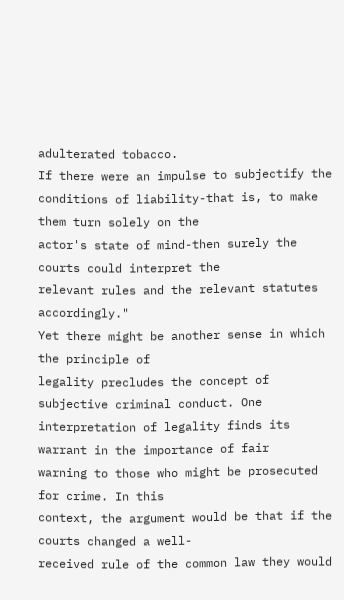adulterated tobacco.
If there were an impulse to subjectify the
conditions of liability-that is, to make them turn solely on the
actor's state of mind-then surely the courts could interpret the
relevant rules and the relevant statutes accordingly."
Yet there might be another sense in which the principle of
legality precludes the concept of subjective criminal conduct. One
interpretation of legality finds its warrant in the importance of fair
warning to those who might be prosecuted for crime. In this
context, the argument would be that if the courts changed a well-
received rule of the common law they would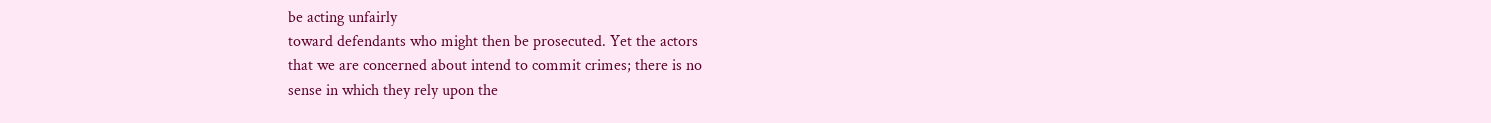be acting unfairly
toward defendants who might then be prosecuted. Yet the actors
that we are concerned about intend to commit crimes; there is no
sense in which they rely upon the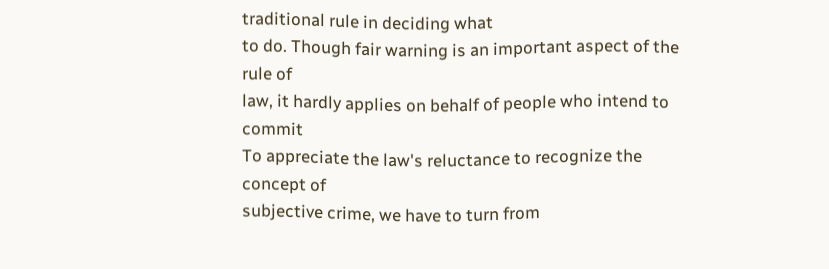traditional rule in deciding what
to do. Though fair warning is an important aspect of the rule of
law, it hardly applies on behalf of people who intend to commit
To appreciate the law's reluctance to recognize the concept of
subjective crime, we have to turn from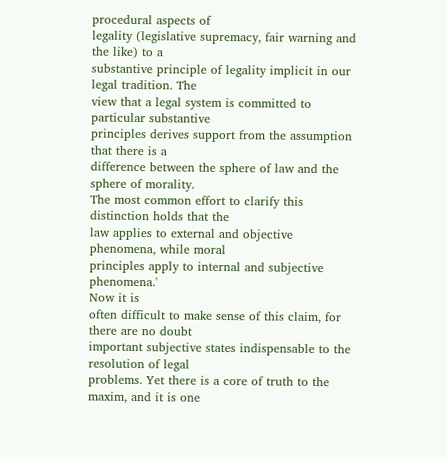procedural aspects of
legality (legislative supremacy, fair warning and the like) to a
substantive principle of legality implicit in our legal tradition. The
view that a legal system is committed to particular substantive
principles derives support from the assumption that there is a
difference between the sphere of law and the sphere of morality.
The most common effort to clarify this distinction holds that the
law applies to external and objective phenomena, while moral
principles apply to internal and subjective phenomena.'
Now it is
often difficult to make sense of this claim, for there are no doubt
important subjective states indispensable to the resolution of legal
problems. Yet there is a core of truth to the maxim, and it is one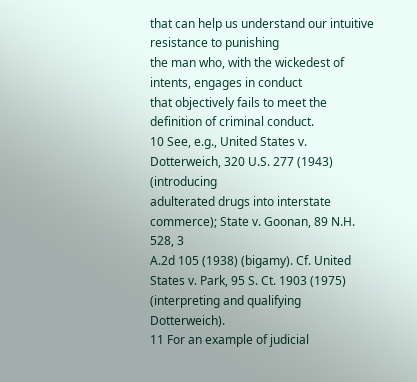that can help us understand our intuitive resistance to punishing
the man who, with the wickedest of intents, engages in conduct
that objectively fails to meet the definition of criminal conduct.
10 See, e.g., United States v. Dotterweich, 320 U.S. 277 (1943) (introducing
adulterated drugs into interstate commerce); State v. Goonan, 89 N.H. 528, 3
A.2d 105 (1938) (bigamy). Cf. United States v. Park, 95 S. Ct. 1903 (1975)
(interpreting and qualifying Dotterweich).
11 For an example of judicial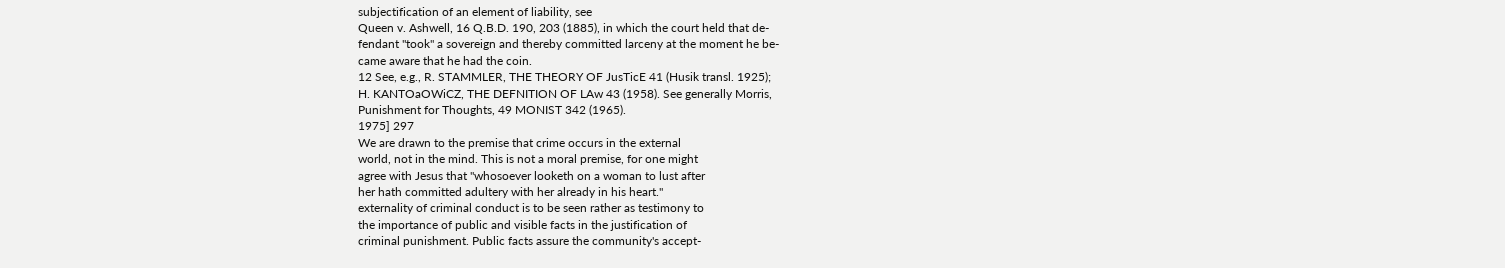subjectification of an element of liability, see
Queen v. Ashwell, 16 Q.B.D. 190, 203 (1885), in which the court held that de-
fendant "took" a sovereign and thereby committed larceny at the moment he be-
came aware that he had the coin.
12 See, e.g., R. STAMMLER, THE THEORY OF JusTicE 41 (Husik transl. 1925);
H. KANTOaOWiCZ, THE DEFNITION OF LAw 43 (1958). See generally Morris,
Punishment for Thoughts, 49 MONIST 342 (1965).
1975] 297
We are drawn to the premise that crime occurs in the external
world, not in the mind. This is not a moral premise, for one might
agree with Jesus that "whosoever looketh on a woman to lust after
her hath committed adultery with her already in his heart."
externality of criminal conduct is to be seen rather as testimony to
the importance of public and visible facts in the justification of
criminal punishment. Public facts assure the community's accept-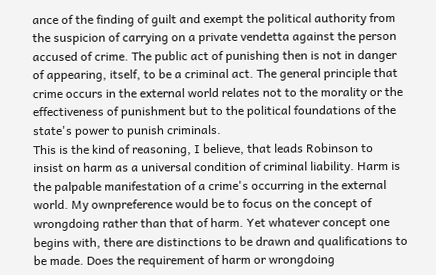ance of the finding of guilt and exempt the political authority from
the suspicion of carrying on a private vendetta against the person
accused of crime. The public act of punishing then is not in danger
of appearing, itself, to be a criminal act. The general principle that
crime occurs in the external world relates not to the morality or the
effectiveness of punishment but to the political foundations of the
state's power to punish criminals.
This is the kind of reasoning, I believe, that leads Robinson to
insist on harm as a universal condition of criminal liability. Harm is
the palpable manifestation of a crime's occurring in the external
world. My ownpreference would be to focus on the concept of
wrongdoing rather than that of harm. Yet whatever concept one
begins with, there are distinctions to be drawn and qualifications to
be made. Does the requirement of harm or wrongdoing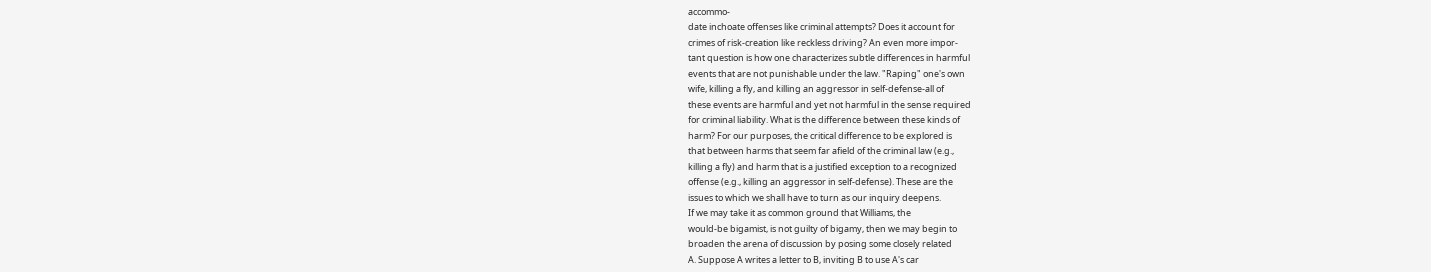accommo-
date inchoate offenses like criminal attempts? Does it account for
crimes of risk-creation like reckless driving? An even more impor-
tant question is how one characterizes subtle differences in harmful
events that are not punishable under the law. "Raping" one's own
wife, killing a fly, and killing an aggressor in self-defense-all of
these events are harmful and yet not harmful in the sense required
for criminal liability. What is the difference between these kinds of
harm? For our purposes, the critical difference to be explored is
that between harms that seem far afield of the criminal law (e.g.,
killing a fly) and harm that is a justified exception to a recognized
offense (e.g., killing an aggressor in self-defense). These are the
issues to which we shall have to turn as our inquiry deepens.
If we may take it as common ground that Williams, the
would-be bigamist, is not guilty of bigamy, then we may begin to
broaden the arena of discussion by posing some closely related
A. Suppose A writes a letter to B, inviting B to use A's car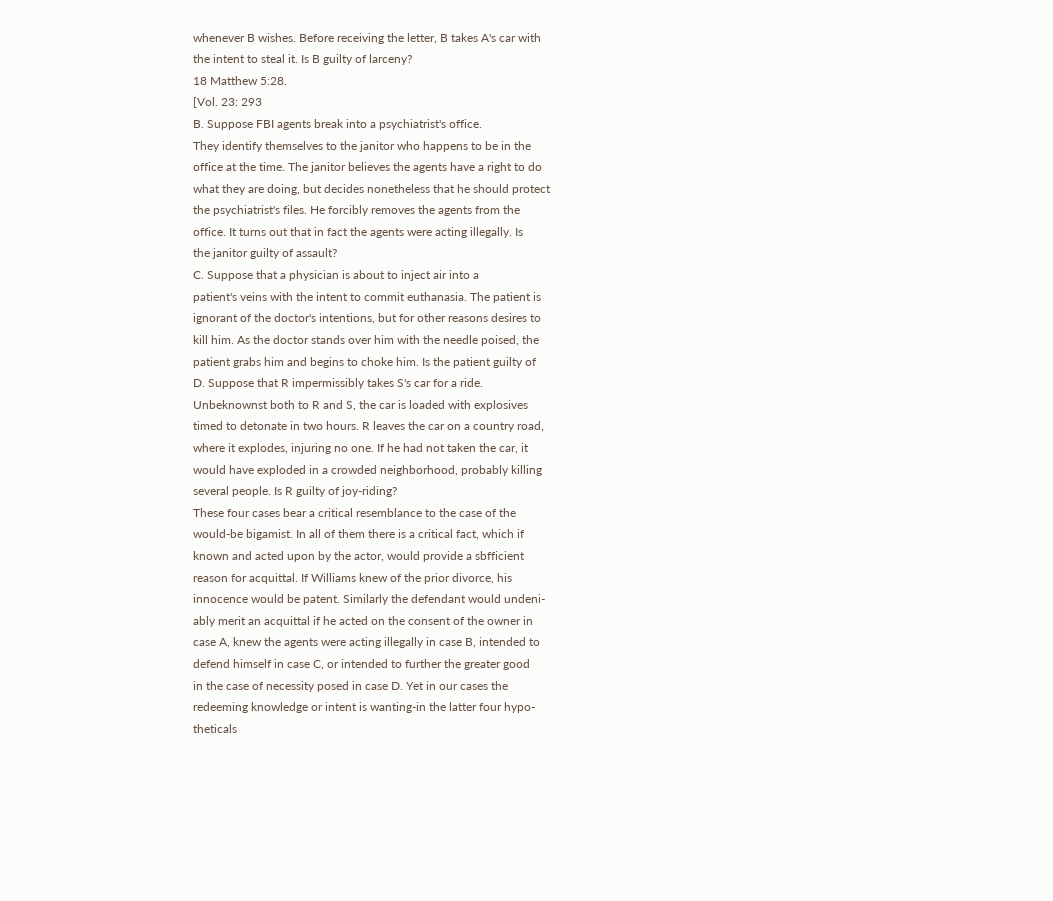whenever B wishes. Before receiving the letter, B takes A's car with
the intent to steal it. Is B guilty of larceny?
18 Matthew 5:28.
[Vol. 23: 293
B. Suppose FBI agents break into a psychiatrist's office.
They identify themselves to the janitor who happens to be in the
office at the time. The janitor believes the agents have a right to do
what they are doing, but decides nonetheless that he should protect
the psychiatrist's files. He forcibly removes the agents from the
office. It turns out that in fact the agents were acting illegally. Is
the janitor guilty of assault?
C. Suppose that a physician is about to inject air into a
patient's veins with the intent to commit euthanasia. The patient is
ignorant of the doctor's intentions, but for other reasons desires to
kill him. As the doctor stands over him with the needle poised, the
patient grabs him and begins to choke him. Is the patient guilty of
D. Suppose that R impermissibly takes S's car for a ride.
Unbeknownst both to R and S, the car is loaded with explosives
timed to detonate in two hours. R leaves the car on a country road,
where it explodes, injuring no one. If he had not taken the car, it
would have exploded in a crowded neighborhood, probably killing
several people. Is R guilty of joy-riding?
These four cases bear a critical resemblance to the case of the
would-be bigamist. In all of them there is a critical fact, which if
known and acted upon by the actor, would provide a sbfficient
reason for acquittal. If Williams knew of the prior divorce, his
innocence would be patent. Similarly the defendant would undeni-
ably merit an acquittal if he acted on the consent of the owner in
case A, knew the agents were acting illegally in case B, intended to
defend himself in case C, or intended to further the greater good
in the case of necessity posed in case D. Yet in our cases the
redeeming knowledge or intent is wanting-in the latter four hypo-
theticals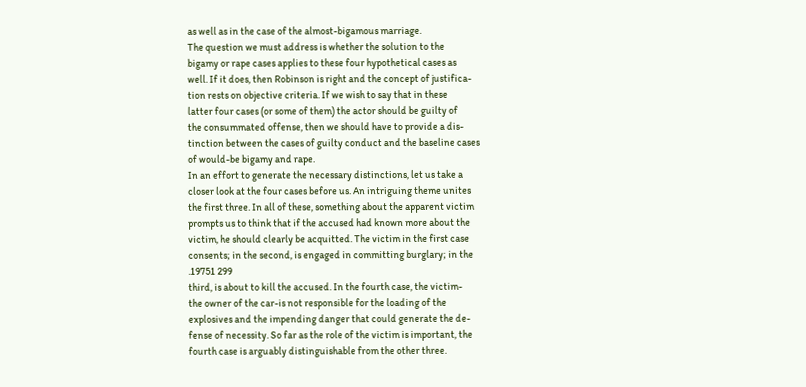as well as in the case of the almost-bigamous marriage.
The question we must address is whether the solution to the
bigamy or rape cases applies to these four hypothetical cases as
well. If it does, then Robinson is right and the concept of justifica-
tion rests on objective criteria. If we wish to say that in these
latter four cases (or some of them) the actor should be guilty of
the consummated offense, then we should have to provide a dis-
tinction between the cases of guilty conduct and the baseline cases
of would-be bigamy and rape.
In an effort to generate the necessary distinctions, let us take a
closer look at the four cases before us. An intriguing theme unites
the first three. In all of these, something about the apparent victim
prompts us to think that if the accused had known more about the
victim, he should clearly be acquitted. The victim in the first case
consents; in the second, is engaged in committing burglary; in the
.19751 299
third, is about to kill the accused. In the fourth case, the victim-
the owner of the car-is not responsible for the loading of the
explosives and the impending danger that could generate the de-
fense of necessity. So far as the role of the victim is important, the
fourth case is arguably distinguishable from the other three.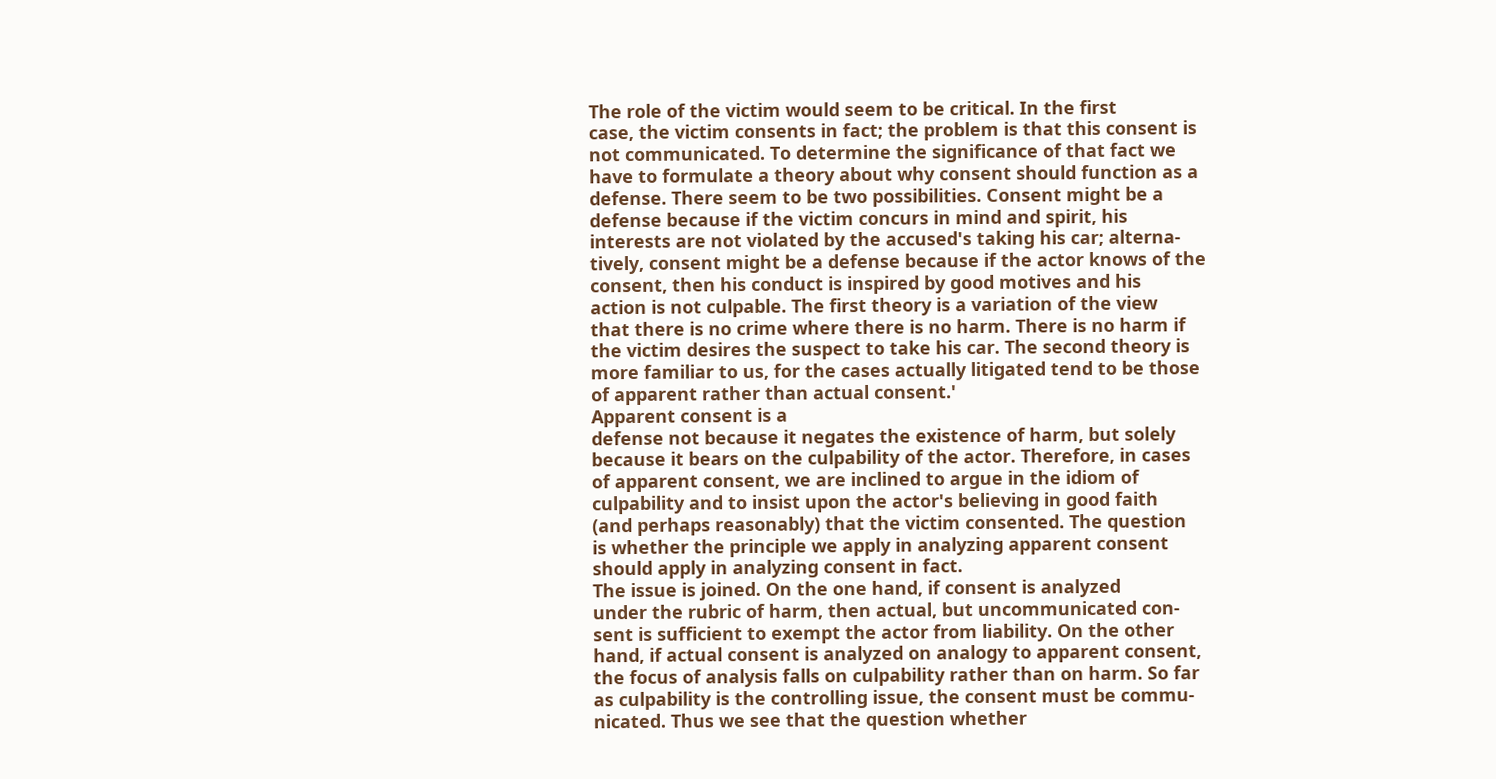The role of the victim would seem to be critical. In the first
case, the victim consents in fact; the problem is that this consent is
not communicated. To determine the significance of that fact we
have to formulate a theory about why consent should function as a
defense. There seem to be two possibilities. Consent might be a
defense because if the victim concurs in mind and spirit, his
interests are not violated by the accused's taking his car; alterna-
tively, consent might be a defense because if the actor knows of the
consent, then his conduct is inspired by good motives and his
action is not culpable. The first theory is a variation of the view
that there is no crime where there is no harm. There is no harm if
the victim desires the suspect to take his car. The second theory is
more familiar to us, for the cases actually litigated tend to be those
of apparent rather than actual consent.'
Apparent consent is a
defense not because it negates the existence of harm, but solely
because it bears on the culpability of the actor. Therefore, in cases
of apparent consent, we are inclined to argue in the idiom of
culpability and to insist upon the actor's believing in good faith
(and perhaps reasonably) that the victim consented. The question
is whether the principle we apply in analyzing apparent consent
should apply in analyzing consent in fact.
The issue is joined. On the one hand, if consent is analyzed
under the rubric of harm, then actual, but uncommunicated con-
sent is sufficient to exempt the actor from liability. On the other
hand, if actual consent is analyzed on analogy to apparent consent,
the focus of analysis falls on culpability rather than on harm. So far
as culpability is the controlling issue, the consent must be commu-
nicated. Thus we see that the question whether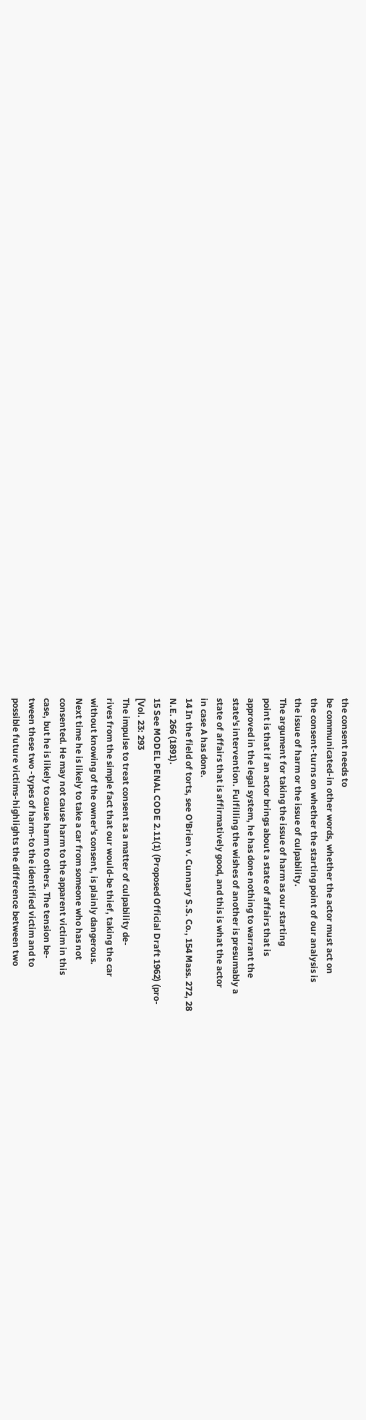the consent needs to
be communicated-in other words, whether the actor must act on
the consent-turns on whether the starting point of our analysis is
the issue of harm or the issue of culpability.
The argument for taking the issue of harm as our starting
point is that if an actor brings about a state of affairs that is
approved in the legal system, he has done nothing to warrant the
state's intervention. Fulfilling the wishes of another is presumably a
state of affairs that is affirmatively good, and this is what the actor
in case A has done.
14 In the field of torts, see O'Brien v. Cunnary S.S. Co., 154 Mass. 272, 28
N.E. 266 (1891).
15 See MODEL PENAL CODE 2.11(1) (Proposed Official Draft 1962) (pro-
[Vol. 23: 293
The impulse to treat consent as a matter of culpability de-
rives from the simple fact that our would-be thief, taking the car
without knowing of the owner's consent, is plainly dangerous.
Next time he is likely to take a car from someone who has not
consented. He may not cause harm to the apparent victim in this
case, but he is likely to cause harm to others. The tension be-
tween these two -types of harm-to the identified victim and to
possible future victims-highlights the difference between two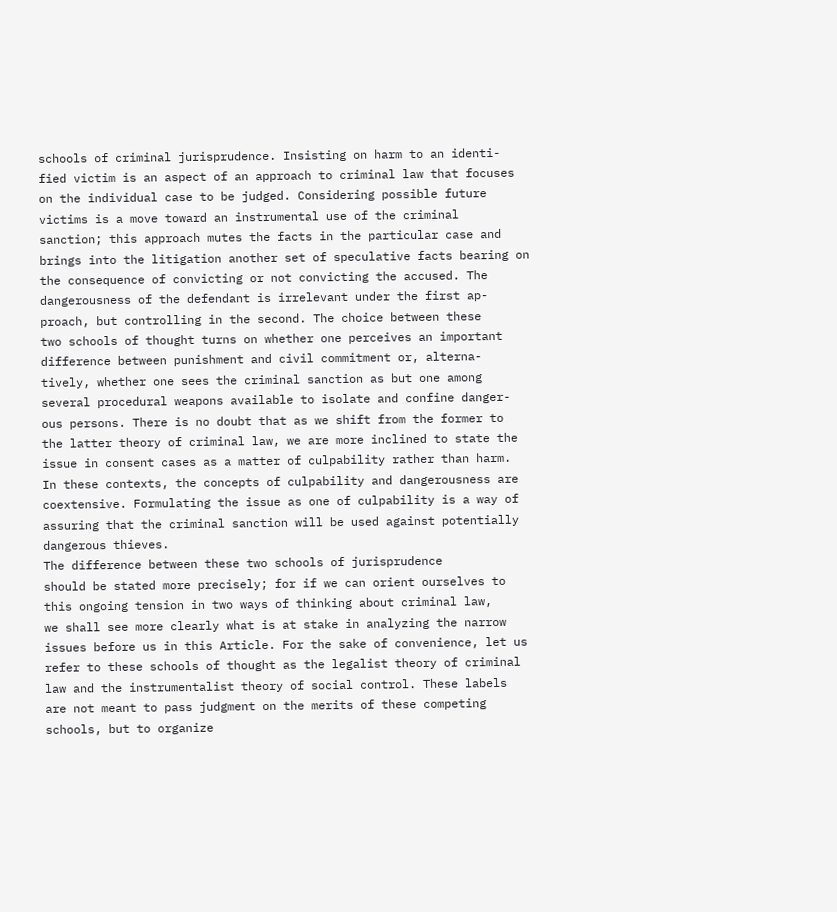schools of criminal jurisprudence. Insisting on harm to an identi-
fied victim is an aspect of an approach to criminal law that focuses
on the individual case to be judged. Considering possible future
victims is a move toward an instrumental use of the criminal
sanction; this approach mutes the facts in the particular case and
brings into the litigation another set of speculative facts bearing on
the consequence of convicting or not convicting the accused. The
dangerousness of the defendant is irrelevant under the first ap-
proach, but controlling in the second. The choice between these
two schools of thought turns on whether one perceives an important
difference between punishment and civil commitment or, alterna-
tively, whether one sees the criminal sanction as but one among
several procedural weapons available to isolate and confine danger-
ous persons. There is no doubt that as we shift from the former to
the latter theory of criminal law, we are more inclined to state the
issue in consent cases as a matter of culpability rather than harm.
In these contexts, the concepts of culpability and dangerousness are
coextensive. Formulating the issue as one of culpability is a way of
assuring that the criminal sanction will be used against potentially
dangerous thieves.
The difference between these two schools of jurisprudence
should be stated more precisely; for if we can orient ourselves to
this ongoing tension in two ways of thinking about criminal law,
we shall see more clearly what is at stake in analyzing the narrow
issues before us in this Article. For the sake of convenience, let us
refer to these schools of thought as the legalist theory of criminal
law and the instrumentalist theory of social control. These labels
are not meant to pass judgment on the merits of these competing
schools, but to organize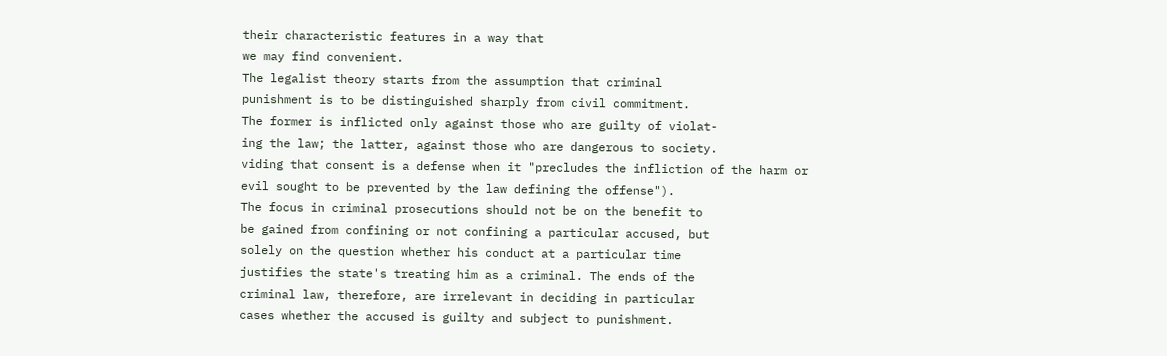their characteristic features in a way that
we may find convenient.
The legalist theory starts from the assumption that criminal
punishment is to be distinguished sharply from civil commitment.
The former is inflicted only against those who are guilty of violat-
ing the law; the latter, against those who are dangerous to society.
viding that consent is a defense when it "precludes the infliction of the harm or
evil sought to be prevented by the law defining the offense").
The focus in criminal prosecutions should not be on the benefit to
be gained from confining or not confining a particular accused, but
solely on the question whether his conduct at a particular time
justifies the state's treating him as a criminal. The ends of the
criminal law, therefore, are irrelevant in deciding in particular
cases whether the accused is guilty and subject to punishment.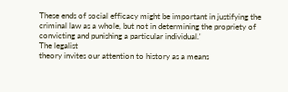These ends of social efficacy might be important in justifying the
criminal law as a whole, but not in determining the propriety of
convicting and punishing a particular individual.'
The legalist
theory invites our attention to history as a means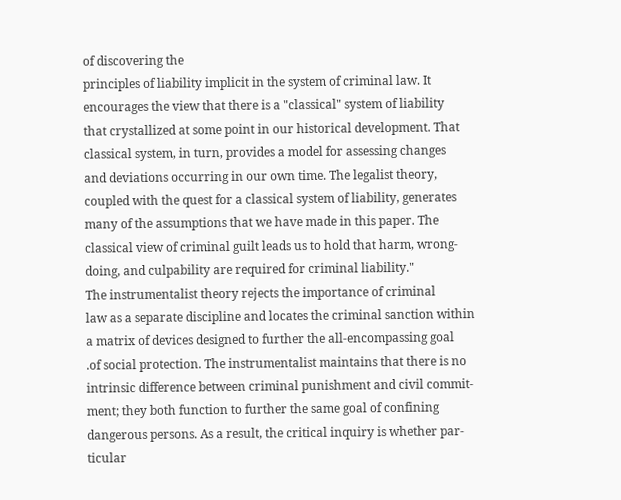of discovering the
principles of liability implicit in the system of criminal law. It
encourages the view that there is a "classical" system of liability
that crystallized at some point in our historical development. That
classical system, in turn, provides a model for assessing changes
and deviations occurring in our own time. The legalist theory,
coupled with the quest for a classical system of liability, generates
many of the assumptions that we have made in this paper. The
classical view of criminal guilt leads us to hold that harm, wrong-
doing, and culpability are required for criminal liability."
The instrumentalist theory rejects the importance of criminal
law as a separate discipline and locates the criminal sanction within
a matrix of devices designed to further the all-encompassing goal
.of social protection. The instrumentalist maintains that there is no
intrinsic difference between criminal punishment and civil commit-
ment; they both function to further the same goal of confining
dangerous persons. As a result, the critical inquiry is whether par-
ticular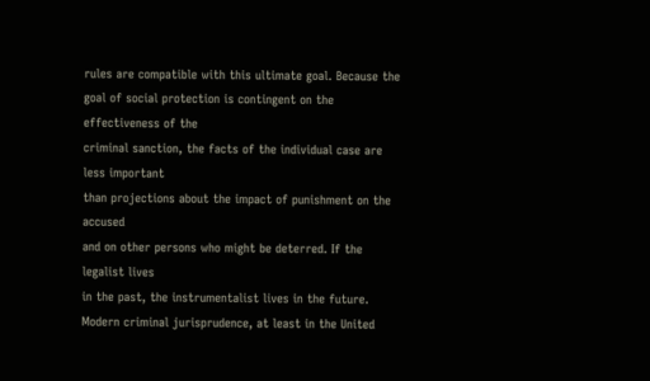rules are compatible with this ultimate goal. Because the
goal of social protection is contingent on the effectiveness of the
criminal sanction, the facts of the individual case are less important
than projections about the impact of punishment on the accused
and on other persons who might be deterred. If the legalist lives
in the past, the instrumentalist lives in the future.
Modern criminal jurisprudence, at least in the United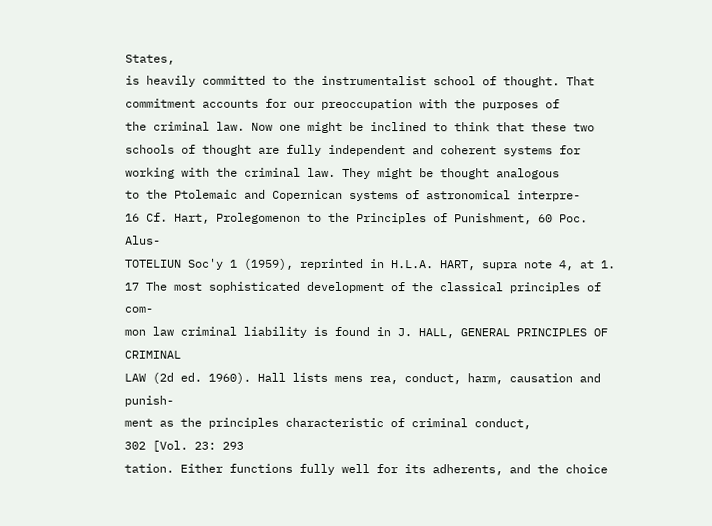States,
is heavily committed to the instrumentalist school of thought. That
commitment accounts for our preoccupation with the purposes of
the criminal law. Now one might be inclined to think that these two
schools of thought are fully independent and coherent systems for
working with the criminal law. They might be thought analogous
to the Ptolemaic and Copernican systems of astronomical interpre-
16 Cf. Hart, Prolegomenon to the Principles of Punishment, 60 Poc. Alus-
TOTELIUN Soc'y 1 (1959), reprinted in H.L.A. HART, supra note 4, at 1.
17 The most sophisticated development of the classical principles of com-
mon law criminal liability is found in J. HALL, GENERAL PRINCIPLES OF CRIMINAL
LAW (2d ed. 1960). Hall lists mens rea, conduct, harm, causation and punish-
ment as the principles characteristic of criminal conduct,
302 [Vol. 23: 293
tation. Either functions fully well for its adherents, and the choice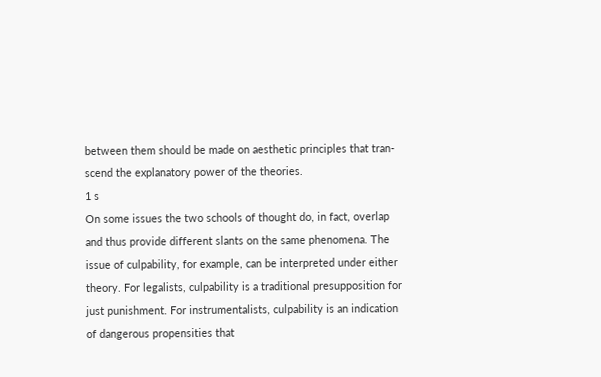between them should be made on aesthetic principles that tran-
scend the explanatory power of the theories.
1 s
On some issues the two schools of thought do, in fact, overlap
and thus provide different slants on the same phenomena. The
issue of culpability, for example, can be interpreted under either
theory. For legalists, culpability is a traditional presupposition for
just punishment. For instrumentalists, culpability is an indication
of dangerous propensities that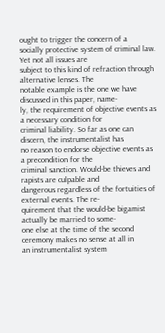ought to trigger the concern of a
socially protective system of criminal law. Yet not all issues are
subject to this kind of refraction through alternative lenses. The
notable example is the one we have discussed in this paper, name-
ly, the requirement of objective events as a necessary condition for
criminal liability. So far as one can discern, the instrumentalist has
no reason to endorse objective events as a precondition for the
criminal sanction. Would-be thieves and rapists are culpable and
dangerous regardless of the fortuities of external events. The re-
quirement that the would-be bigamist actually be married to some-
one else at the time of the second ceremony makes no sense at all in
an instrumentalist system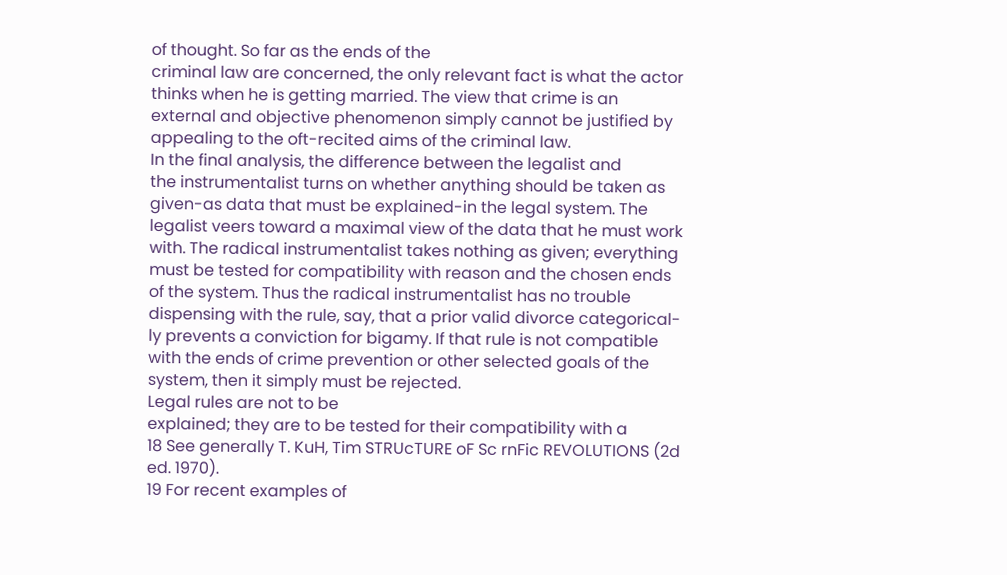of thought. So far as the ends of the
criminal law are concerned, the only relevant fact is what the actor
thinks when he is getting married. The view that crime is an
external and objective phenomenon simply cannot be justified by
appealing to the oft-recited aims of the criminal law.
In the final analysis, the difference between the legalist and
the instrumentalist turns on whether anything should be taken as
given-as data that must be explained-in the legal system. The
legalist veers toward a maximal view of the data that he must work
with. The radical instrumentalist takes nothing as given; everything
must be tested for compatibility with reason and the chosen ends
of the system. Thus the radical instrumentalist has no trouble
dispensing with the rule, say, that a prior valid divorce categorical-
ly prevents a conviction for bigamy. If that rule is not compatible
with the ends of crime prevention or other selected goals of the
system, then it simply must be rejected.
Legal rules are not to be
explained; they are to be tested for their compatibility with a
18 See generally T. KuH, Tim STRUcTURE oF Sc rnFic REVOLUTIONS (2d
ed. 1970).
19 For recent examples of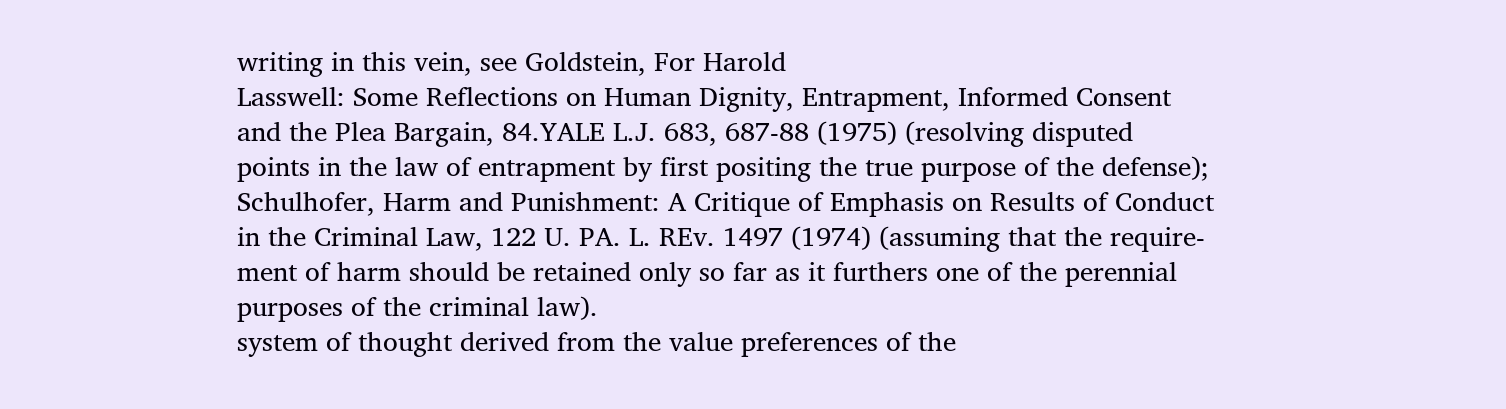writing in this vein, see Goldstein, For Harold
Lasswell: Some Reflections on Human Dignity, Entrapment, Informed Consent
and the Plea Bargain, 84.YALE L.J. 683, 687-88 (1975) (resolving disputed
points in the law of entrapment by first positing the true purpose of the defense);
Schulhofer, Harm and Punishment: A Critique of Emphasis on Results of Conduct
in the Criminal Law, 122 U. PA. L. REv. 1497 (1974) (assuming that the require-
ment of harm should be retained only so far as it furthers one of the perennial
purposes of the criminal law).
system of thought derived from the value preferences of the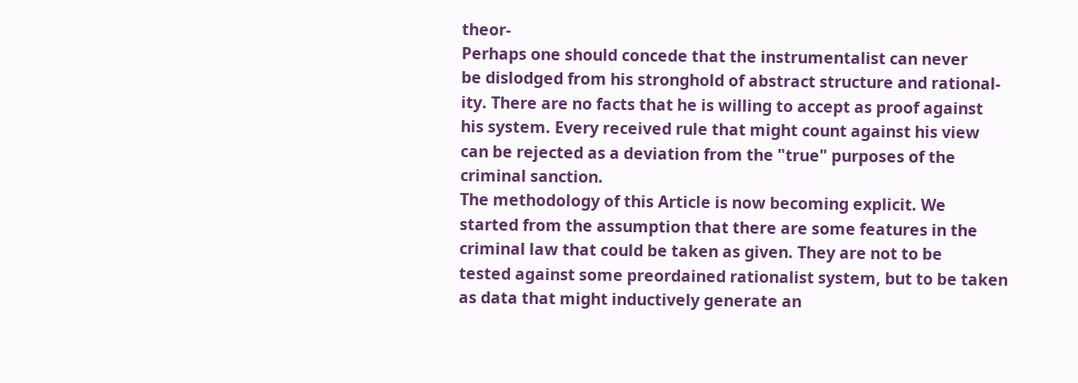theor-
Perhaps one should concede that the instrumentalist can never
be dislodged from his stronghold of abstract structure and rational-
ity. There are no facts that he is willing to accept as proof against
his system. Every received rule that might count against his view
can be rejected as a deviation from the "true" purposes of the
criminal sanction.
The methodology of this Article is now becoming explicit. We
started from the assumption that there are some features in the
criminal law that could be taken as given. They are not to be
tested against some preordained rationalist system, but to be taken
as data that might inductively generate an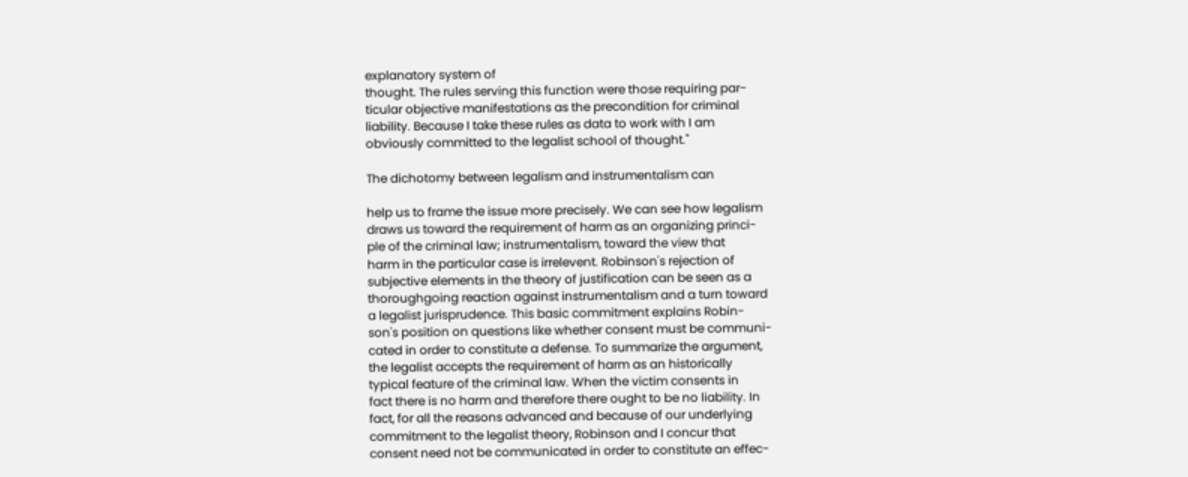explanatory system of
thought. The rules serving this function were those requiring par-
ticular objective manifestations as the precondition for criminal
liability. Because I take these rules as data to work with I am
obviously committed to the legalist school of thought."

The dichotomy between legalism and instrumentalism can

help us to frame the issue more precisely. We can see how legalism
draws us toward the requirement of harm as an organizing princi-
ple of the criminal law; instrumentalism, toward the view that
harm in the particular case is irrelevent. Robinson's rejection of
subjective elements in the theory of justification can be seen as a
thoroughgoing reaction against instrumentalism and a turn toward
a legalist jurisprudence. This basic commitment explains Robin-
son's position on questions like whether consent must be communi-
cated in order to constitute a defense. To summarize the argument,
the legalist accepts the requirement of harm as an historically
typical feature of the criminal law. When the victim consents in
fact there is no harm and therefore there ought to be no liability. In
fact, for all the reasons advanced and because of our underlying
commitment to the legalist theory, Robinson and I concur that
consent need not be communicated in order to constitute an effec-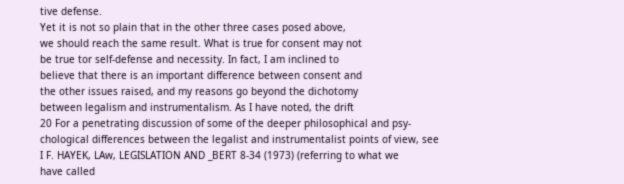tive defense.
Yet it is not so plain that in the other three cases posed above,
we should reach the same result. What is true for consent may not
be true tor self-defense and necessity. In fact, I am inclined to
believe that there is an important difference between consent and
the other issues raised, and my reasons go beyond the dichotomy
between legalism and instrumentalism. As I have noted, the drift
20 For a penetrating discussion of some of the deeper philosophical and psy-
chological differences between the legalist and instrumentalist points of view, see
I F. HAYEK, LAw, LEGISLATION AND _BERT 8-34 (1973) (referring to what we
have called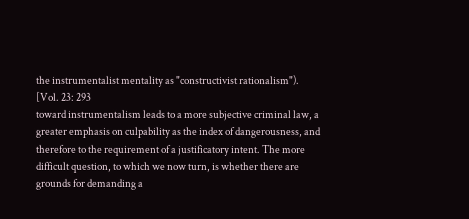the instrumentalist mentality as "constructivist rationalism").
[Vol. 23: 293
toward instrumentalism leads to a more subjective criminal law, a
greater emphasis on culpability as the index of dangerousness, and
therefore to the requirement of a justificatory intent. The more
difficult question, to which we now turn, is whether there are
grounds for demanding a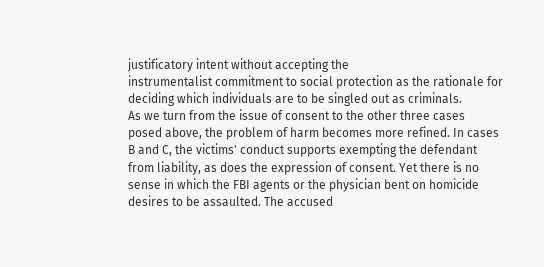justificatory intent without accepting the
instrumentalist commitment to social protection as the rationale for
deciding which individuals are to be singled out as criminals.
As we turn from the issue of consent to the other three cases
posed above, the problem of harm becomes more refined. In cases
B and C, the victims' conduct supports exempting the defendant
from liability, as does the expression of consent. Yet there is no
sense in which the FBI agents or the physician bent on homicide
desires to be assaulted. The accused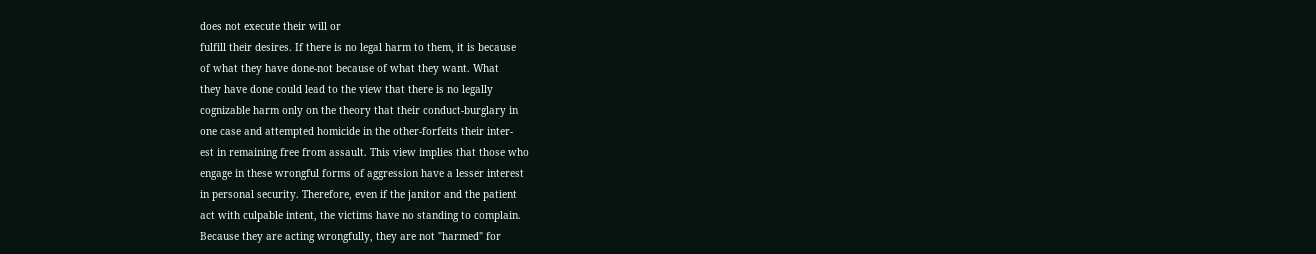does not execute their will or
fulfill their desires. If there is no legal harm to them, it is because
of what they have done-not because of what they want. What
they have done could lead to the view that there is no legally
cognizable harm only on the theory that their conduct-burglary in
one case and attempted homicide in the other-forfeits their inter-
est in remaining free from assault. This view implies that those who
engage in these wrongful forms of aggression have a lesser interest
in personal security. Therefore, even if the janitor and the patient
act with culpable intent, the victims have no standing to complain.
Because they are acting wrongfully, they are not "harmed" for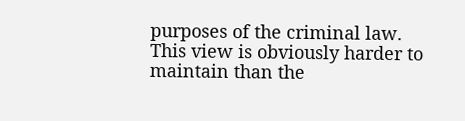purposes of the criminal law.
This view is obviously harder to maintain than the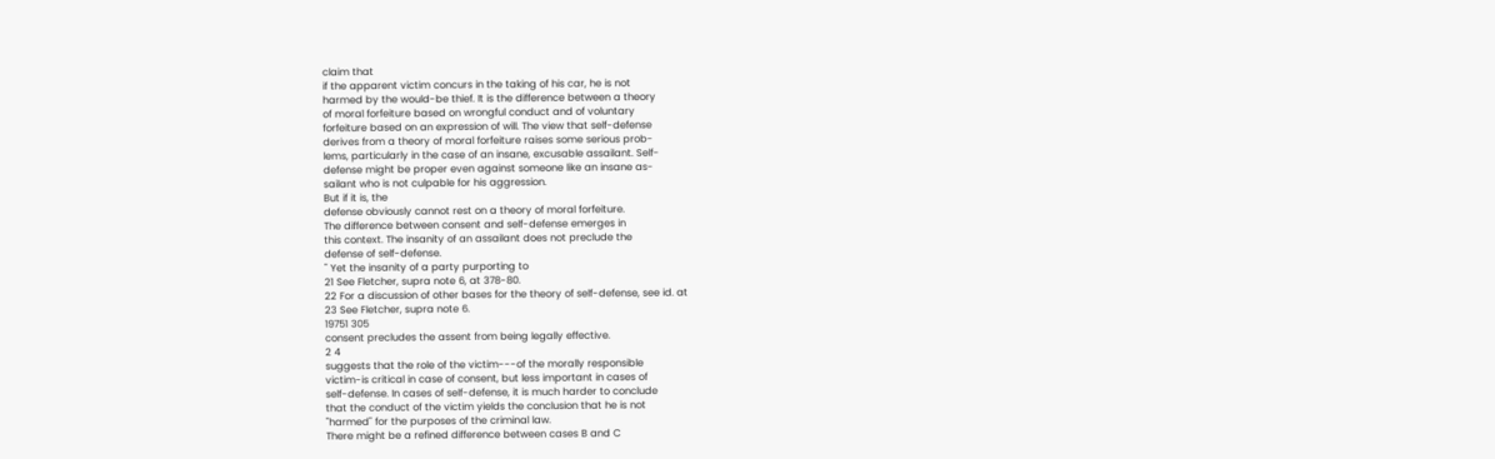claim that
if the apparent victim concurs in the taking of his car, he is not
harmed by the would-be thief. It is the difference between a theory
of moral forfeiture based on wrongful conduct and of voluntary
forfeiture based on an expression of will. The view that self-defense
derives from a theory of moral forfeiture raises some serious prob-
lems, particularly in the case of an insane, excusable assailant. Self-
defense might be proper even against someone like an insane as-
sailant who is not culpable for his aggression.
But if it is, the
defense obviously cannot rest on a theory of moral forfeiture.
The difference between consent and self-defense emerges in
this context. The insanity of an assailant does not preclude the
defense of self-defense.
" Yet the insanity of a party purporting to
21 See Fletcher, supra note 6, at 378-80.
22 For a discussion of other bases for the theory of self-defense, see id. at
23 See Fletcher, supra note 6.
19751 305
consent precludes the assent from being legally effective.
2 4
suggests that the role of the victim---of the morally responsible
victim-is critical in case of consent, but less important in cases of
self-defense. In cases of self-defense, it is much harder to conclude
that the conduct of the victim yields the conclusion that he is not
"harmed" for the purposes of the criminal law.
There might be a refined difference between cases B and C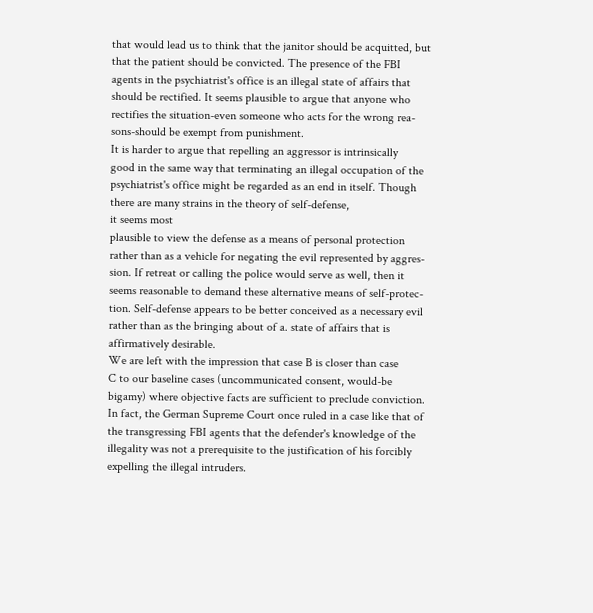that would lead us to think that the janitor should be acquitted, but
that the patient should be convicted. The presence of the FBI
agents in the psychiatrist's office is an illegal state of affairs that
should be rectified. It seems plausible to argue that anyone who
rectifies the situation-even someone who acts for the wrong rea-
sons-should be exempt from punishment.
It is harder to argue that repelling an aggressor is intrinsically
good in the same way that terminating an illegal occupation of the
psychiatrist's office might be regarded as an end in itself. Though
there are many strains in the theory of self-defense,
it seems most
plausible to view the defense as a means of personal protection
rather than as a vehicle for negating the evil represented by aggres-
sion. If retreat or calling the police would serve as well, then it
seems reasonable to demand these alternative means of self-protec-
tion. Self-defense appears to be better conceived as a necessary evil
rather than as the bringing about of a. state of affairs that is
affirmatively desirable.
We are left with the impression that case B is closer than case
C to our baseline cases (uncommunicated consent, would-be
bigamy) where objective facts are sufficient to preclude conviction.
In fact, the German Supreme Court once ruled in a case like that of
the transgressing FBI agents that the defender's knowledge of the
illegality was not a prerequisite to the justification of his forcibly
expelling the illegal intruders.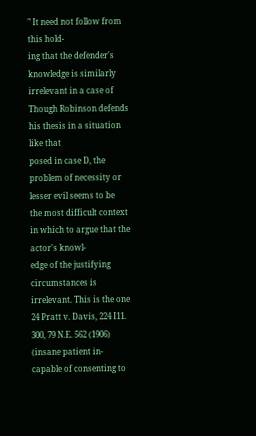" It need not follow from this hold-
ing that the defender's knowledge is similarly irrelevant in a case of
Though Robinson defends his thesis in a situation like that
posed in case D, the problem of necessity or lesser evil seems to be
the most difficult context in which to argue that the actor's knowl-
edge of the justifying circumstances is irrelevant. This is the one
24 Pratt v. Davis, 224 I11. 300, 79 N.E. 562 (1906) (insane patient in-
capable of consenting to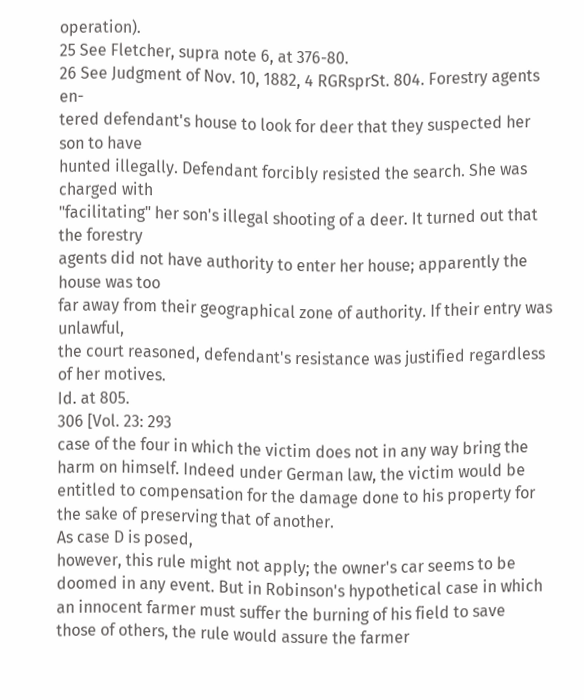operation).
25 See Fletcher, supra note 6, at 376-80.
26 See Judgment of Nov. 10, 1882, 4 RGRsprSt. 804. Forestry agents en-
tered defendant's house to look for deer that they suspected her son to have
hunted illegally. Defendant forcibly resisted the search. She was charged with
"facilitating" her son's illegal shooting of a deer. It turned out that the forestry
agents did not have authority to enter her house; apparently the house was too
far away from their geographical zone of authority. If their entry was unlawful,
the court reasoned, defendant's resistance was justified regardless of her motives.
Id. at 805.
306 [Vol. 23: 293
case of the four in which the victim does not in any way bring the
harm on himself. Indeed under German law, the victim would be
entitled to compensation for the damage done to his property for
the sake of preserving that of another.
As case D is posed,
however, this rule might not apply; the owner's car seems to be
doomed in any event. But in Robinson's hypothetical case in which
an innocent farmer must suffer the burning of his field to save
those of others, the rule would assure the farmer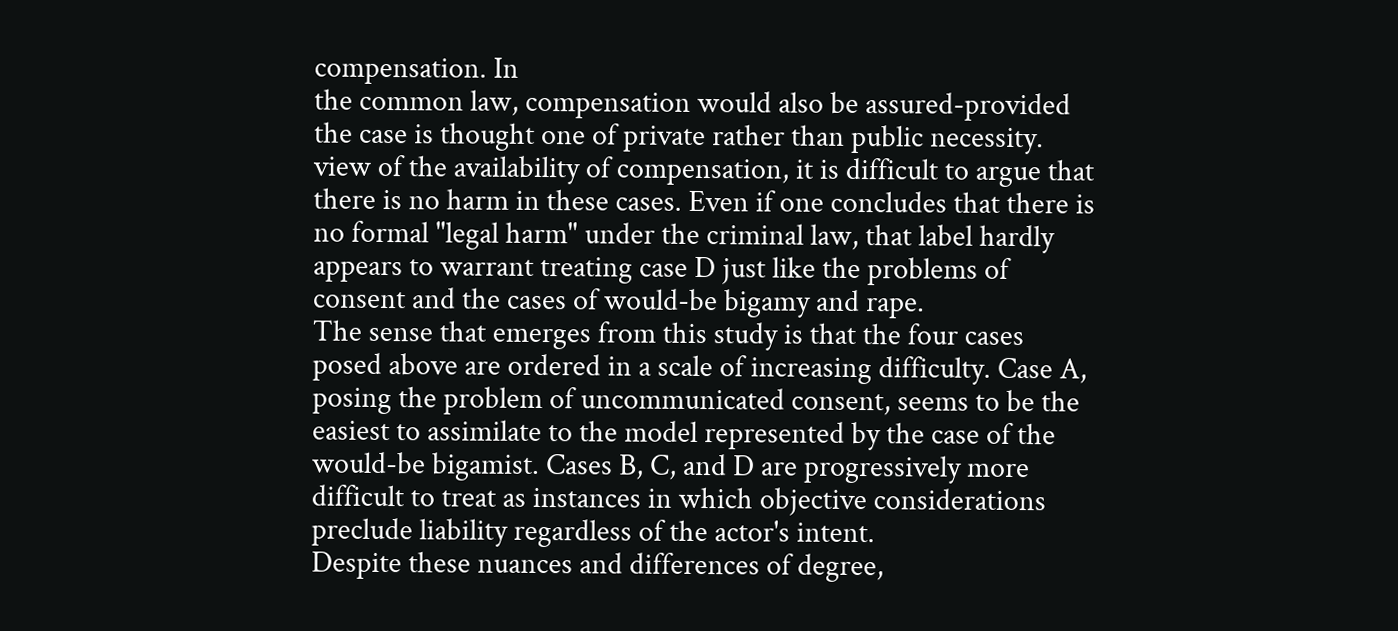compensation. In
the common law, compensation would also be assured-provided
the case is thought one of private rather than public necessity.
view of the availability of compensation, it is difficult to argue that
there is no harm in these cases. Even if one concludes that there is
no formal "legal harm" under the criminal law, that label hardly
appears to warrant treating case D just like the problems of
consent and the cases of would-be bigamy and rape.
The sense that emerges from this study is that the four cases
posed above are ordered in a scale of increasing difficulty. Case A,
posing the problem of uncommunicated consent, seems to be the
easiest to assimilate to the model represented by the case of the
would-be bigamist. Cases B, C, and D are progressively more
difficult to treat as instances in which objective considerations
preclude liability regardless of the actor's intent.
Despite these nuances and differences of degree,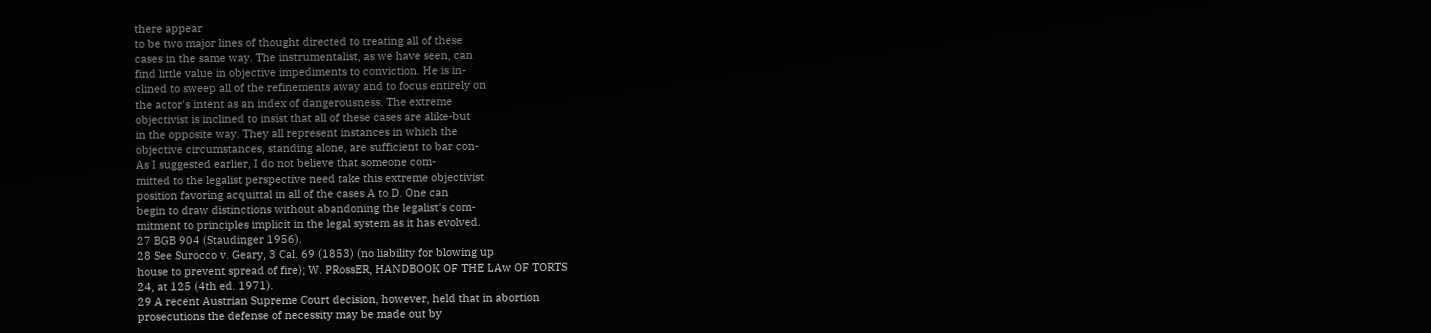there appear
to be two major lines of thought directed to treating all of these
cases in the same way. The instrumentalist, as we have seen, can
find little value in objective impediments to conviction. He is in-
clined to sweep all of the refinements away and to focus entirely on
the actor's intent as an index of dangerousness. The extreme
objectivist is inclined to insist that all of these cases are alike-but
in the opposite way. They all represent instances in which the
objective circumstances, standing alone, are sufficient to bar con-
As I suggested earlier, I do not believe that someone com-
mitted to the legalist perspective need take this extreme objectivist
position favoring acquittal in all of the cases A to D. One can
begin to draw distinctions without abandoning the legalist's com-
mitment to principles implicit in the legal system as it has evolved.
27 BGB 904 (Staudinger 1956).
28 See Surocco v. Geary, 3 Cal. 69 (1853) (no liability for blowing up
house to prevent spread of fire); W. PRossER, HANDBOOK OF THE LAw OF TORTS
24, at 125 (4th ed. 1971).
29 A recent Austrian Supreme Court decision, however, held that in abortion
prosecutions the defense of necessity may be made out by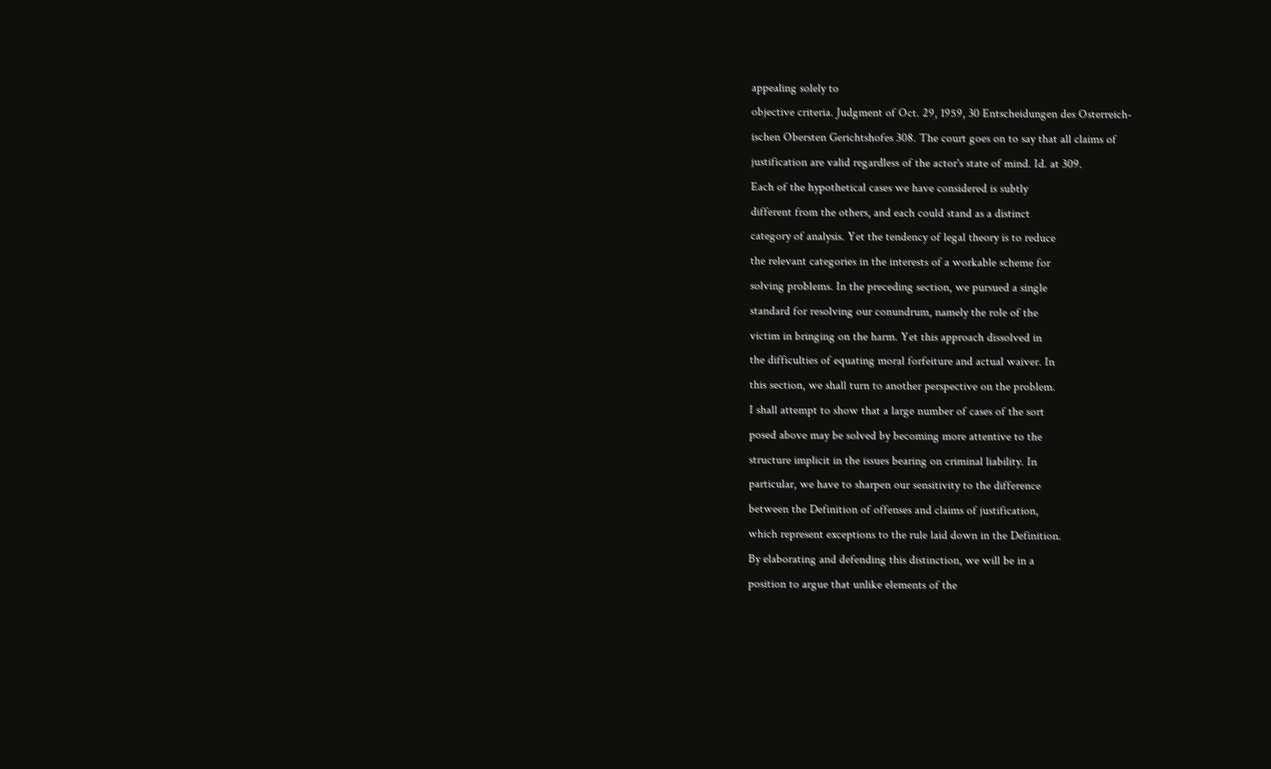appealing solely to
objective criteria. Judgment of Oct. 29, 1959, 30 Entscheidungen des Osterreich-
ischen Obersten Gerichtshofes 308. The court goes on to say that all claims of
justification are valid regardless of the actor's state of mind. Id. at 309.
Each of the hypothetical cases we have considered is subtly
different from the others, and each could stand as a distinct
category of analysis. Yet the tendency of legal theory is to reduce
the relevant categories in the interests of a workable scheme for
solving problems. In the preceding section, we pursued a single
standard for resolving our conundrum, namely the role of the
victim in bringing on the harm. Yet this approach dissolved in
the difficulties of equating moral forfeiture and actual waiver. In
this section, we shall turn to another perspective on the problem.
I shall attempt to show that a large number of cases of the sort
posed above may be solved by becoming more attentive to the
structure implicit in the issues bearing on criminal liability. In
particular, we have to sharpen our sensitivity to the difference
between the Definition of offenses and claims of justification,
which represent exceptions to the rule laid down in the Definition.
By elaborating and defending this distinction, we will be in a
position to argue that unlike elements of the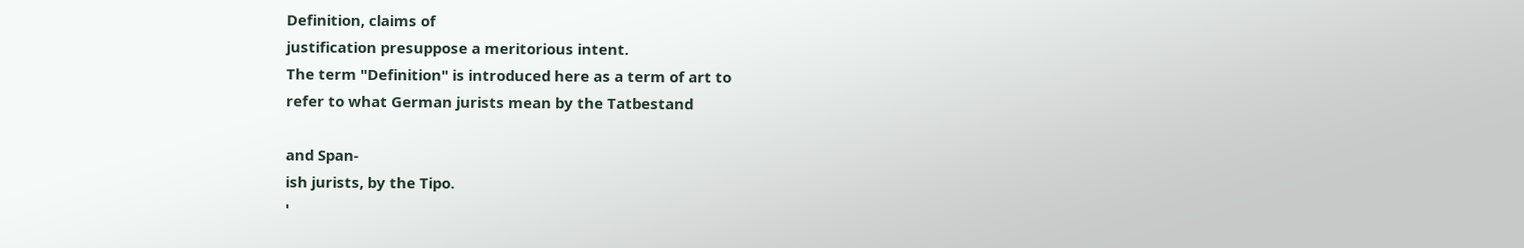Definition, claims of
justification presuppose a meritorious intent.
The term "Definition" is introduced here as a term of art to
refer to what German jurists mean by the Tatbestand

and Span-
ish jurists, by the Tipo.
'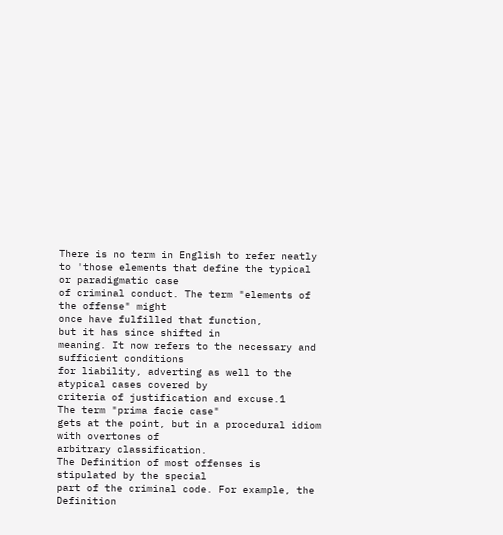There is no term in English to refer neatly
to 'those elements that define the typical or paradigmatic case
of criminal conduct. The term "elements of the offense" might
once have fulfilled that function,
but it has since shifted in
meaning. It now refers to the necessary and sufficient conditions
for liability, adverting as well to the atypical cases covered by
criteria of justification and excuse.1
The term "prima facie case"
gets at the point, but in a procedural idiom with overtones of
arbitrary classification.
The Definition of most offenses is stipulated by the special
part of the criminal code. For example, the Definition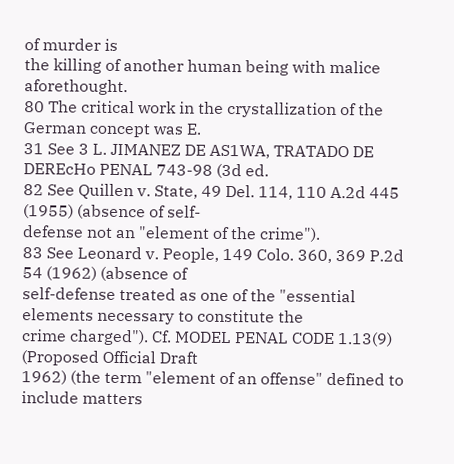of murder is
the killing of another human being with malice aforethought.
80 The critical work in the crystallization of the German concept was E.
31 See 3 L. JIMANEZ DE AS1WA, TRATADO DE DEREcHo PENAL 743-98 (3d ed.
82 See Quillen v. State, 49 Del. 114, 110 A.2d 445 (1955) (absence of self-
defense not an "element of the crime").
83 See Leonard v. People, 149 Colo. 360, 369 P.2d 54 (1962) (absence of
self-defense treated as one of the "essential elements necessary to constitute the
crime charged"). Cf. MODEL PENAL CODE 1.13(9) (Proposed Official Draft
1962) (the term "element of an offense" defined to include matters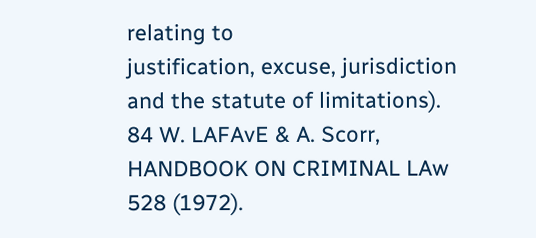relating to
justification, excuse, jurisdiction and the statute of limitations).
84 W. LAFAvE & A. Scorr, HANDBOOK ON CRIMINAL LAw 528 (1972).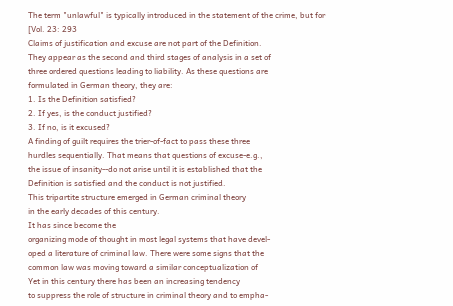The term "unlawful" is typically introduced in the statement of the crime, but for
[Vol. 23: 293
Claims of justification and excuse are not part of the Definition.
They appear as the second and third stages of analysis in a set of
three ordered questions leading to liability. As these questions are
formulated in German theory, they are:
1. Is the Definition satisfied?
2. If yes, is the conduct justified?
3. If no, is it excused?
A finding of guilt requires the trier-of-fact to pass these three
hurdles sequentially. That means that questions of excuse-e.g.,
the issue of insanity--do not arise until it is established that the
Definition is satisfied and the conduct is not justified.
This tripartite structure emerged in German criminal theory
in the early decades of this century.
It has since become the
organizing mode of thought in most legal systems that have devel-
oped a literature of criminal law. There were some signs that the
common law was moving toward a similar conceptualization of
Yet in this century there has been an increasing tendency
to suppress the role of structure in criminal theory and to empha-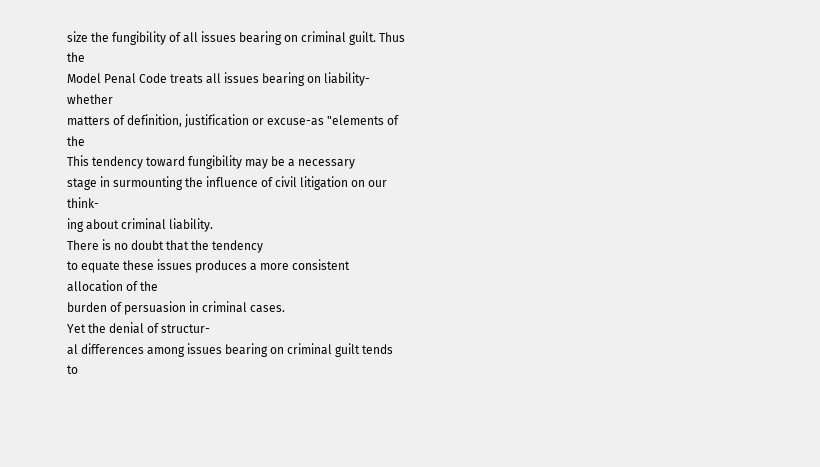size the fungibility of all issues bearing on criminal guilt. Thus the
Model Penal Code treats all issues bearing on liability-whether
matters of definition, justification or excuse-as "elements of the
This tendency toward fungibility may be a necessary
stage in surmounting the influence of civil litigation on our think-
ing about criminal liability.
There is no doubt that the tendency
to equate these issues produces a more consistent allocation of the
burden of persuasion in criminal cases.
Yet the denial of structur-
al differences among issues bearing on criminal guilt tends to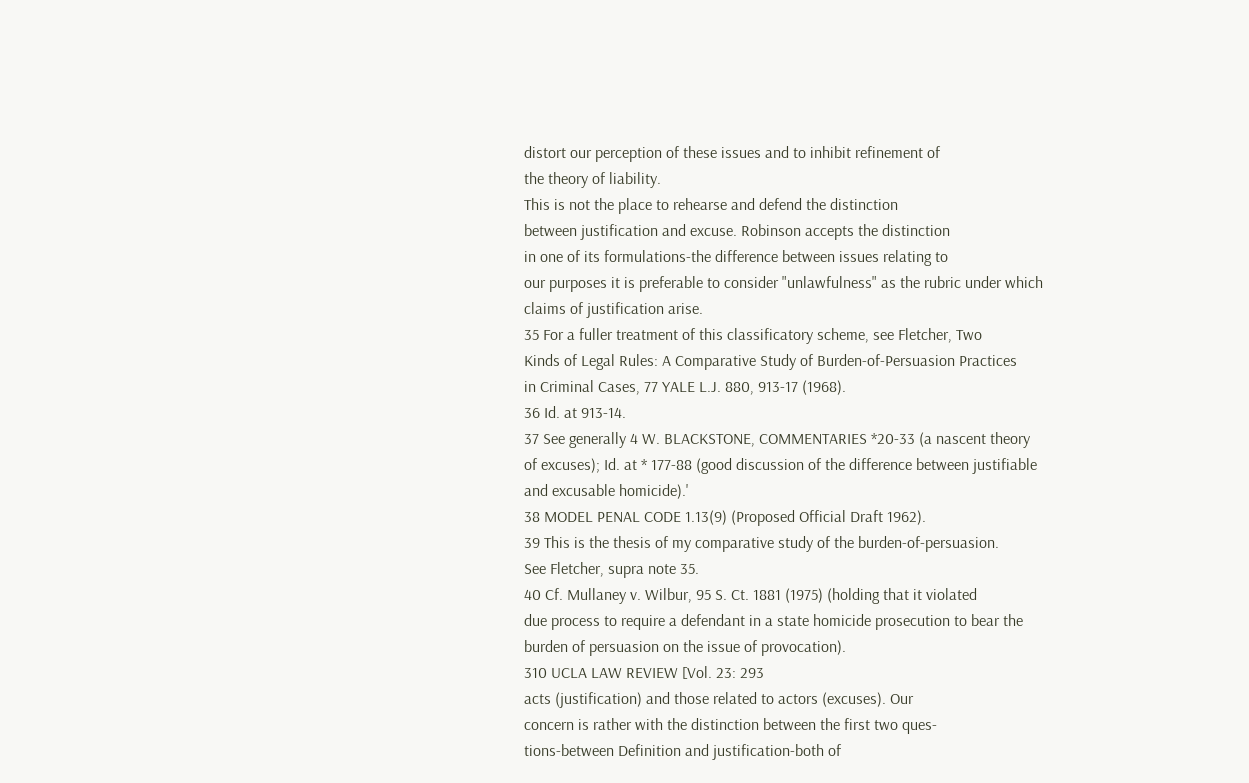distort our perception of these issues and to inhibit refinement of
the theory of liability.
This is not the place to rehearse and defend the distinction
between justification and excuse. Robinson accepts the distinction
in one of its formulations-the difference between issues relating to
our purposes it is preferable to consider "unlawfulness" as the rubric under which
claims of justification arise.
35 For a fuller treatment of this classificatory scheme, see Fletcher, Two
Kinds of Legal Rules: A Comparative Study of Burden-of-Persuasion Practices
in Criminal Cases, 77 YALE L.J. 880, 913-17 (1968).
36 Id. at 913-14.
37 See generally 4 W. BLACKSTONE, COMMENTARIES *20-33 (a nascent theory
of excuses); Id. at * 177-88 (good discussion of the difference between justifiable
and excusable homicide).'
38 MODEL PENAL CODE 1.13(9) (Proposed Official Draft 1962).
39 This is the thesis of my comparative study of the burden-of-persuasion.
See Fletcher, supra note 35.
40 Cf. Mullaney v. Wilbur, 95 S. Ct. 1881 (1975) (holding that it violated
due process to require a defendant in a state homicide prosecution to bear the
burden of persuasion on the issue of provocation).
310 UCLA LAW REVIEW [Vol. 23: 293
acts (justification) and those related to actors (excuses). Our
concern is rather with the distinction between the first two ques-
tions-between Definition and justification-both of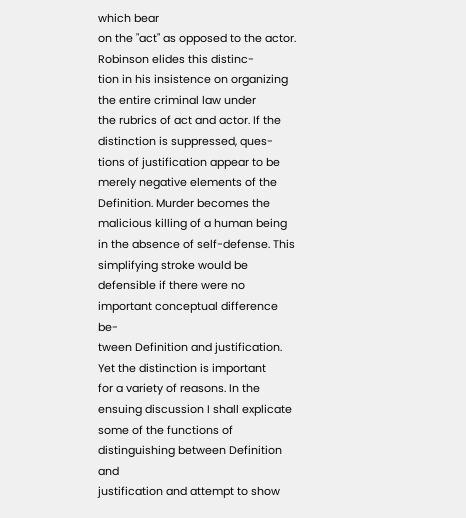which bear
on the "act" as opposed to the actor. Robinson elides this distinc-
tion in his insistence on organizing the entire criminal law under
the rubrics of act and actor. If the distinction is suppressed, ques-
tions of justification appear to be merely negative elements of the
Definition. Murder becomes the malicious killing of a human being
in the absence of self-defense. This simplifying stroke would be
defensible if there were no important conceptual difference be-
tween Definition and justification. Yet the distinction is important
for a variety of reasons. In the ensuing discussion I shall explicate
some of the functions of distinguishing between Definition and
justification and attempt to show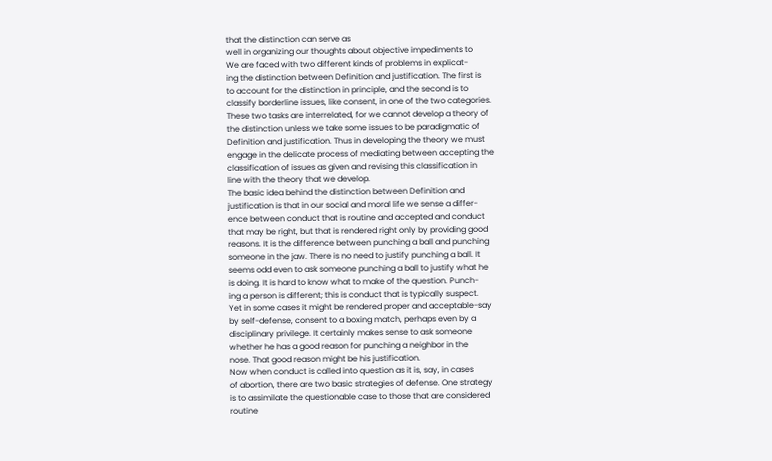that the distinction can serve as
well in organizing our thoughts about objective impediments to
We are faced with two different kinds of problems in explicat-
ing the distinction between Definition and justification. The first is
to account for the distinction in principle, and the second is to
classify borderline issues, like consent, in one of the two categories.
These two tasks are interrelated, for we cannot develop a theory of
the distinction unless we take some issues to be paradigmatic of
Definition and justification. Thus in developing the theory we must
engage in the delicate process of mediating between accepting the
classification of issues as given and revising this classification in
line with the theory that we develop.
The basic idea behind the distinction between Definition and
justification is that in our social and moral life we sense a differ-
ence between conduct that is routine and accepted and conduct
that may be right, but that is rendered right only by providing good
reasons. It is the difference between punching a ball and punching
someone in the jaw. There is no need to justify punching a ball. It
seems odd even to ask someone punching a ball to justify what he
is doing. It is hard to know what to make of the question. Punch-
ing a person is different; this is conduct that is typically suspect.
Yet in some cases it might be rendered proper and acceptable-say
by self-defense, consent to a boxing match, perhaps even by a
disciplinary privilege. It certainly makes sense to ask someone
whether he has a good reason for punching a neighbor in the
nose. That good reason might be his justification.
Now when conduct is called into question as it is, say, in cases
of abortion, there are two basic strategies of defense. One strategy
is to assimilate the questionable case to those that are considered
routine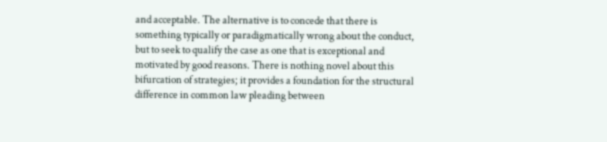and acceptable. The alternative is to concede that there is
something typically or paradigmatically wrong about the conduct,
but to seek to qualify the case as one that is exceptional and
motivated by good reasons. There is nothing novel about this
bifurcation of strategies; it provides a foundation for the structural
difference in common law pleading between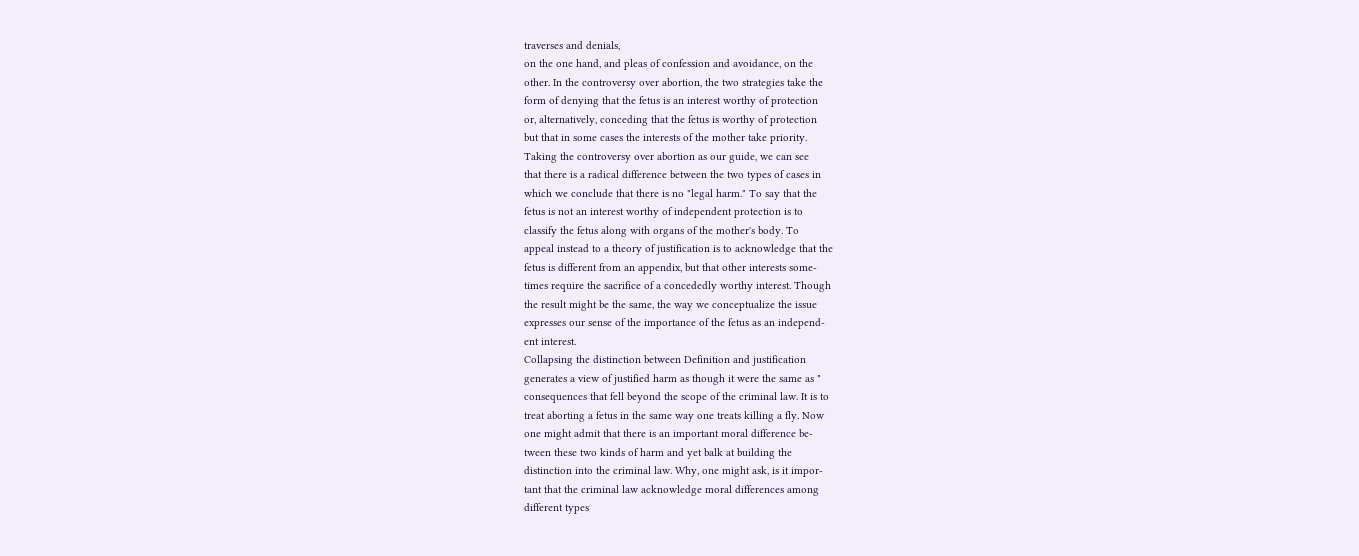traverses and denials,
on the one hand, and pleas of confession and avoidance, on the
other. In the controversy over abortion, the two strategies take the
form of denying that the fetus is an interest worthy of protection
or, alternatively, conceding that the fetus is worthy of protection
but that in some cases the interests of the mother take priority.
Taking the controversy over abortion as our guide, we can see
that there is a radical difference between the two types of cases in
which we conclude that there is no "legal harm." To say that the
fetus is not an interest worthy of independent protection is to
classify the fetus along with organs of the mother's body. To
appeal instead to a theory of justification is to acknowledge that the
fetus is different from an appendix, but that other interests some-
times require the sacrifice of a concededly worthy interest. Though
the result might be the same, the way we conceptualize the issue
expresses our sense of the importance of the fetus as an independ-
ent interest.
Collapsing the distinction between Definition and justification
generates a view of justified harm as though it were the same as "
consequences that fell beyond the scope of the criminal law. It is to
treat aborting a fetus in the same way one treats killing a fly. Now
one might admit that there is an important moral difference be-
tween these two kinds of harm and yet balk at building the
distinction into the criminal law. Why, one might ask, is it impor-
tant that the criminal law acknowledge moral differences among
different types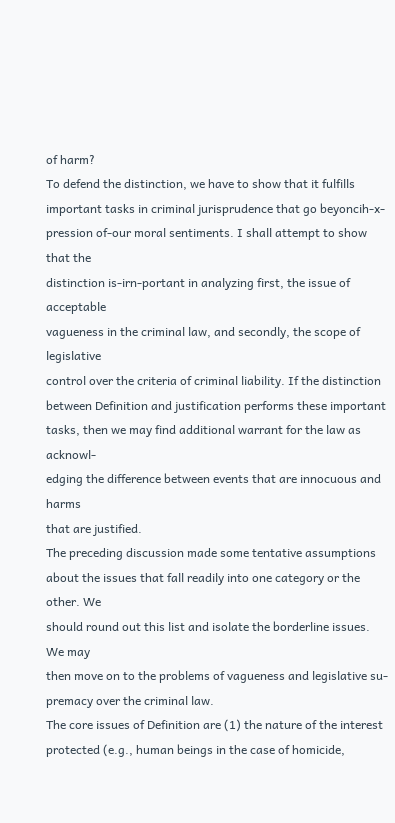of harm?
To defend the distinction, we have to show that it fulfills
important tasks in criminal jurisprudence that go beyoncih-x-
pression of-our moral sentiments. I shall attempt to show that the
distinction is-irn-portant in analyzing first, the issue of acceptable
vagueness in the criminal law, and secondly, the scope of legislative
control over the criteria of criminal liability. If the distinction
between Definition and justification performs these important
tasks, then we may find additional warrant for the law as acknowl-
edging the difference between events that are innocuous and harms
that are justified.
The preceding discussion made some tentative assumptions
about the issues that fall readily into one category or the other. We
should round out this list and isolate the borderline issues. We may
then move on to the problems of vagueness and legislative su-
premacy over the criminal law.
The core issues of Definition are (1) the nature of the interest
protected (e.g., human beings in the case of homicide,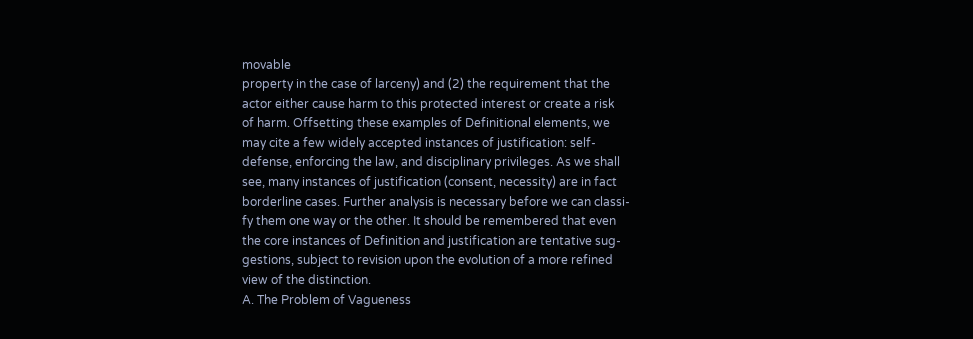movable
property in the case of larceny) and (2) the requirement that the
actor either cause harm to this protected interest or create a risk
of harm. Offsetting these examples of Definitional elements, we
may cite a few widely accepted instances of justification: self-
defense, enforcing the law, and disciplinary privileges. As we shall
see, many instances of justification (consent, necessity) are in fact
borderline cases. Further analysis is necessary before we can classi-
fy them one way or the other. It should be remembered that even
the core instances of Definition and justification are tentative sug-
gestions, subject to revision upon the evolution of a more refined
view of the distinction.
A. The Problem of Vagueness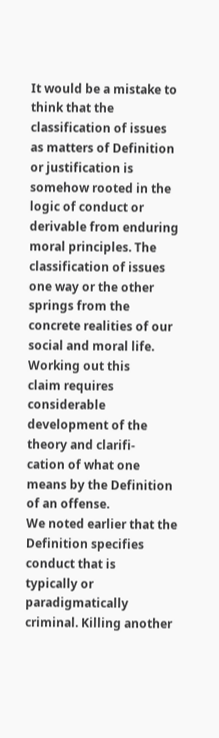It would be a mistake to think that the classification of issues
as matters of Definition or justification is somehow rooted in the
logic of conduct or derivable from enduring moral principles. The
classification of issues one way or the other springs from the
concrete realities of our social and moral life. Working out this
claim requires considerable development of the theory and clarifi-
cation of what one means by the Definition of an offense.
We noted earlier that the Definition specifies conduct that is
typically or paradigmatically criminal. Killing another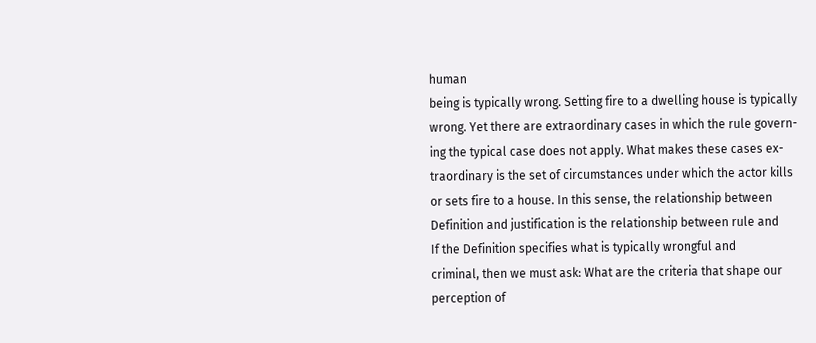human
being is typically wrong. Setting fire to a dwelling house is typically
wrong. Yet there are extraordinary cases in which the rule govern-
ing the typical case does not apply. What makes these cases ex-
traordinary is the set of circumstances under which the actor kills
or sets fire to a house. In this sense, the relationship between
Definition and justification is the relationship between rule and
If the Definition specifies what is typically wrongful and
criminal, then we must ask: What are the criteria that shape our
perception of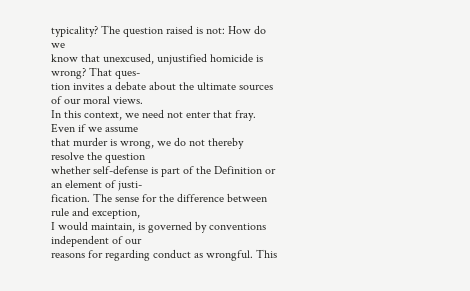typicality? The question raised is not: How do we
know that unexcused, unjustified homicide is wrong? That ques-
tion invites a debate about the ultimate sources of our moral views.
In this context, we need not enter that fray. Even if we assume
that murder is wrong, we do not thereby resolve the question
whether self-defense is part of the Definition or an element of justi-
fication. The sense for the difference between rule and exception,
I would maintain, is governed by conventions independent of our
reasons for regarding conduct as wrongful. This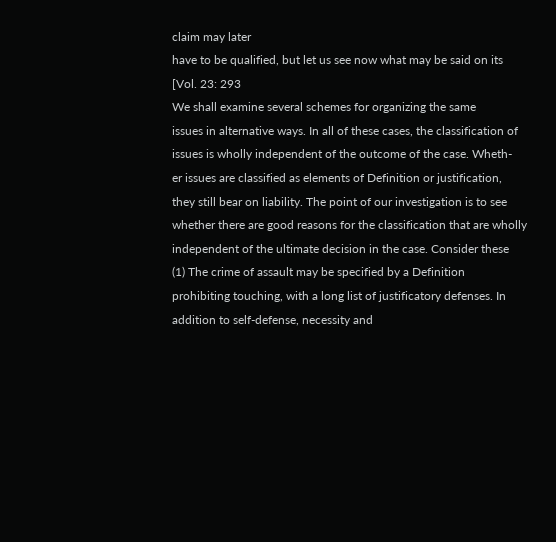claim may later
have to be qualified, but let us see now what may be said on its
[Vol. 23: 293
We shall examine several schemes for organizing the same
issues in alternative ways. In all of these cases, the classification of
issues is wholly independent of the outcome of the case. Wheth-
er issues are classified as elements of Definition or justification,
they still bear on liability. The point of our investigation is to see
whether there are good reasons for the classification that are wholly
independent of the ultimate decision in the case. Consider these
(1) The crime of assault may be specified by a Definition
prohibiting touching, with a long list of justificatory defenses. In
addition to self-defense, necessity and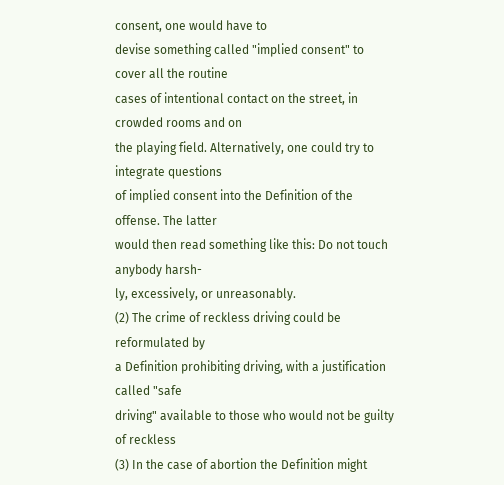consent, one would have to
devise something called "implied consent" to cover all the routine
cases of intentional contact on the street, in crowded rooms and on
the playing field. Alternatively, one could try to integrate questions
of implied consent into the Definition of the offense. The latter
would then read something like this: Do not touch anybody harsh-
ly, excessively, or unreasonably.
(2) The crime of reckless driving could be reformulated by
a Definition prohibiting driving, with a justification called "safe
driving" available to those who would not be guilty of reckless
(3) In the case of abortion the Definition might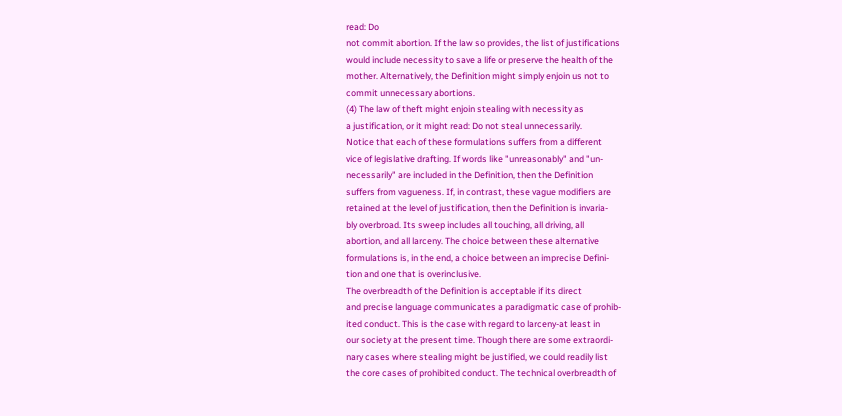read: Do
not commit abortion. If the law so provides, the list of justifications
would include necessity to save a life or preserve the health of the
mother. Alternatively, the Definition might simply enjoin us not to
commit unnecessary abortions.
(4) The law of theft might enjoin stealing with necessity as
a justification, or it might read: Do not steal unnecessarily.
Notice that each of these formulations suffers from a different
vice of legislative drafting. If words like "unreasonably" and "un-
necessarily" are included in the Definition, then the Definition
suffers from vagueness. If, in contrast, these vague modifiers are
retained at the level of justification, then the Definition is invaria-
bly overbroad. Its sweep includes all touching, all driving, all
abortion, and all larceny. The choice between these alternative
formulations is, in the end, a choice between an imprecise Defini-
tion and one that is overinclusive.
The overbreadth of the Definition is acceptable if its direct
and precise language communicates a paradigmatic case of prohib-
ited conduct. This is the case with regard to larceny-at least in
our society at the present time. Though there are some extraordi-
nary cases where stealing might be justified, we could readily list
the core cases of prohibited conduct. The technical overbreadth of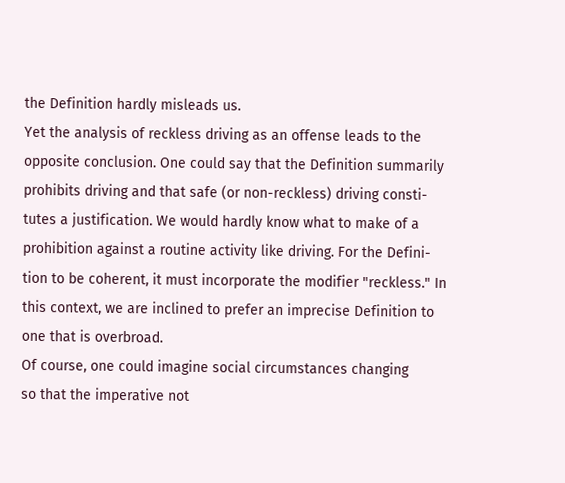the Definition hardly misleads us.
Yet the analysis of reckless driving as an offense leads to the
opposite conclusion. One could say that the Definition summarily
prohibits driving and that safe (or non-reckless) driving consti-
tutes a justification. We would hardly know what to make of a
prohibition against a routine activity like driving. For the Defini-
tion to be coherent, it must incorporate the modifier "reckless." In
this context, we are inclined to prefer an imprecise Definition to
one that is overbroad.
Of course, one could imagine social circumstances changing
so that the imperative not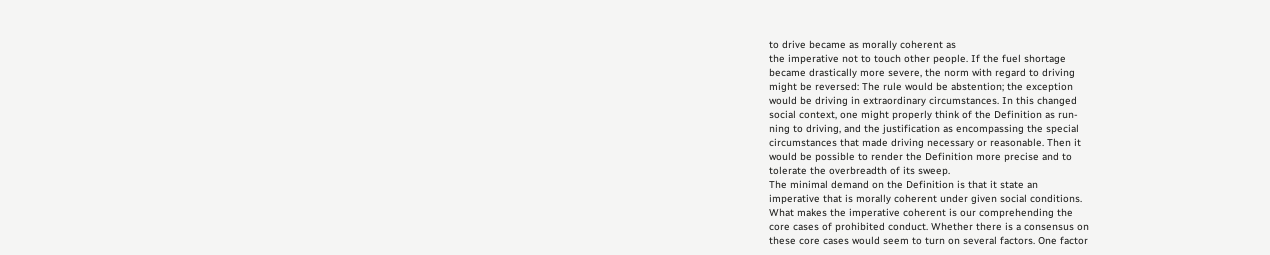to drive became as morally coherent as
the imperative not to touch other people. If the fuel shortage
became drastically more severe, the norm with regard to driving
might be reversed: The rule would be abstention; the exception
would be driving in extraordinary circumstances. In this changed
social context, one might properly think of the Definition as run-
ning to driving, and the justification as encompassing the special
circumstances that made driving necessary or reasonable. Then it
would be possible to render the Definition more precise and to
tolerate the overbreadth of its sweep.
The minimal demand on the Definition is that it state an
imperative that is morally coherent under given social conditions.
What makes the imperative coherent is our comprehending the
core cases of prohibited conduct. Whether there is a consensus on
these core cases would seem to turn on several factors. One factor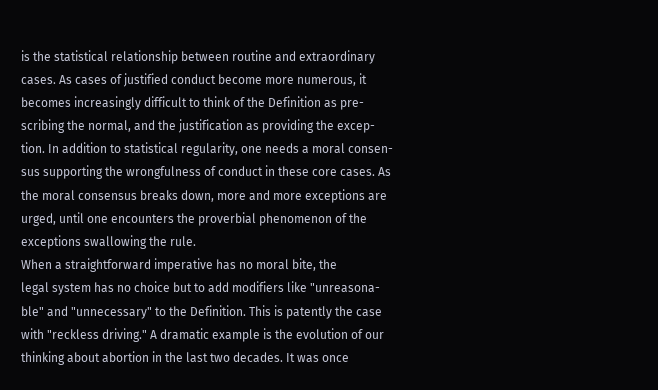is the statistical relationship between routine and extraordinary
cases. As cases of justified conduct become more numerous, it
becomes increasingly difficult to think of the Definition as pre-
scribing the normal, and the justification as providing the excep-
tion. In addition to statistical regularity, one needs a moral consen-
sus supporting the wrongfulness of conduct in these core cases. As
the moral consensus breaks down, more and more exceptions are
urged, until one encounters the proverbial phenomenon of the
exceptions swallowing the rule.
When a straightforward imperative has no moral bite, the
legal system has no choice but to add modifiers like "unreasona-
ble" and "unnecessary" to the Definition. This is patently the case
with "reckless driving." A dramatic example is the evolution of our
thinking about abortion in the last two decades. It was once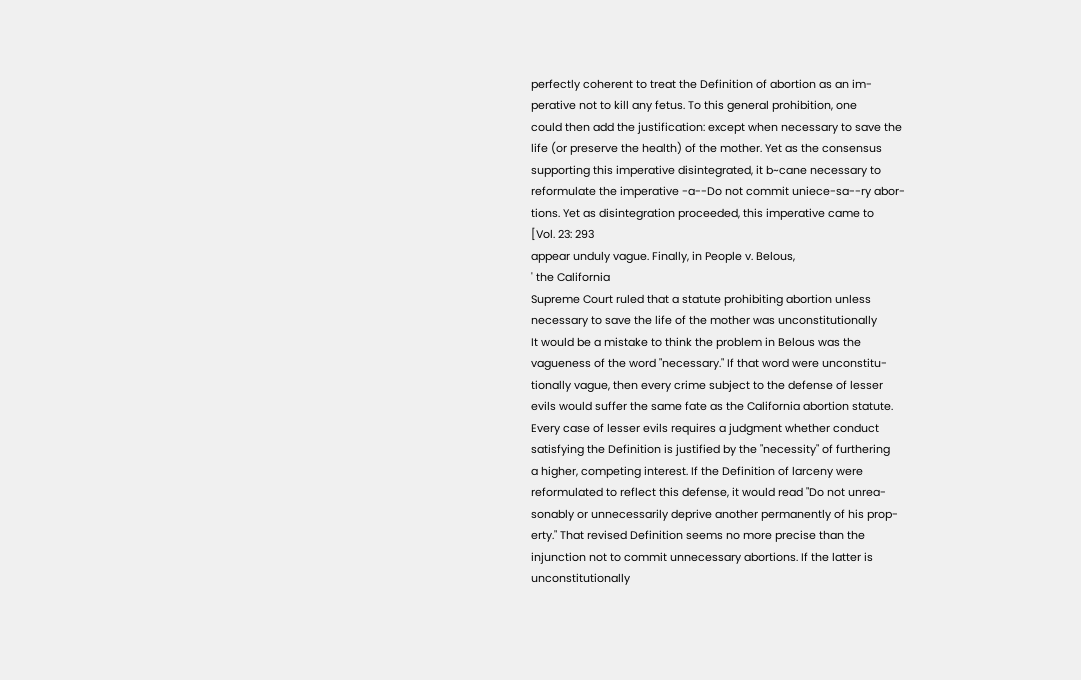perfectly coherent to treat the Definition of abortion as an im-
perative not to kill any fetus. To this general prohibition, one
could then add the justification: except when necessary to save the
life (or preserve the health) of the mother. Yet as the consensus
supporting this imperative disintegrated, it b~cane necessary to
reformulate the imperative -a--Do not commit uniece-sa--ry abor-
tions. Yet as disintegration proceeded, this imperative came to
[Vol. 23: 293
appear unduly vague. Finally, in People v. Belous,
' the California
Supreme Court ruled that a statute prohibiting abortion unless
necessary to save the life of the mother was unconstitutionally
It would be a mistake to think the problem in Belous was the
vagueness of the word "necessary." If that word were unconstitu-
tionally vague, then every crime subject to the defense of lesser
evils would suffer the same fate as the California abortion statute.
Every case of lesser evils requires a judgment whether conduct
satisfying the Definition is justified by the "necessity" of furthering
a higher, competing interest. If the Definition of larceny were
reformulated to reflect this defense, it would read "Do not unrea-
sonably or unnecessarily deprive another permanently of his prop-
erty." That revised Definition seems no more precise than the
injunction not to commit unnecessary abortions. If the latter is
unconstitutionally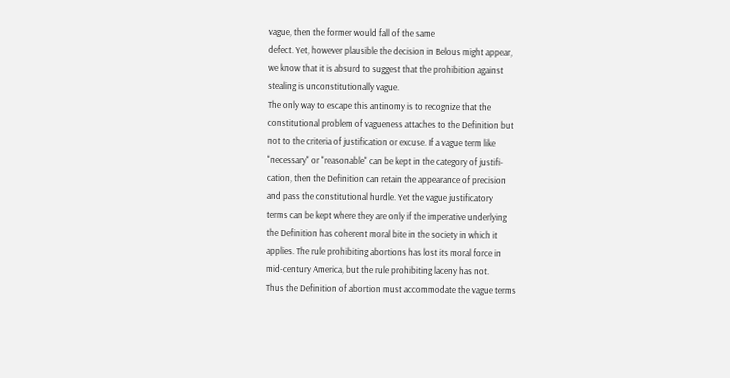vague, then the former would fall of the same
defect. Yet, however plausible the decision in Belous might appear,
we know that it is absurd to suggest that the prohibition against
stealing is unconstitutionally vague.
The only way to escape this antinomy is to recognize that the
constitutional problem of vagueness attaches to the Definition but
not to the criteria of justification or excuse. If a vague term like
"necessary" or "reasonable" can be kept in the category of justifi-
cation, then the Definition can retain the appearance of precision
and pass the constitutional hurdle. Yet the vague justificatory
terms can be kept where they are only if the imperative underlying
the Definition has coherent moral bite in the society in which it
applies. The rule prohibiting abortions has lost its moral force in
mid-century America, but the rule prohibiting laceny has not.
Thus the Definition of abortion must accommodate the vague terms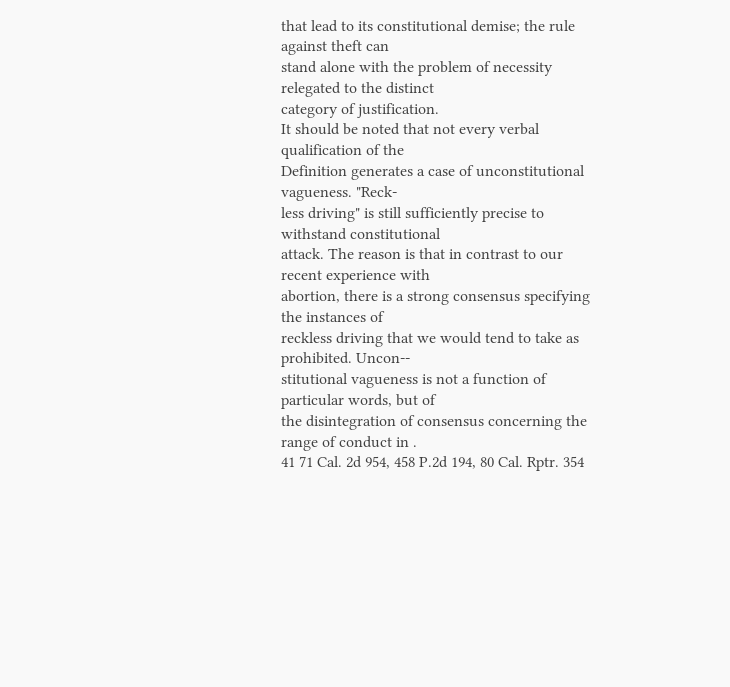that lead to its constitutional demise; the rule against theft can
stand alone with the problem of necessity relegated to the distinct
category of justification.
It should be noted that not every verbal qualification of the
Definition generates a case of unconstitutional vagueness. "Reck-
less driving" is still sufficiently precise to withstand constitutional
attack. The reason is that in contrast to our recent experience with
abortion, there is a strong consensus specifying the instances of
reckless driving that we would tend to take as prohibited. Uncon--
stitutional vagueness is not a function of particular words, but of
the disintegration of consensus concerning the range of conduct in .
41 71 Cal. 2d 954, 458 P.2d 194, 80 Cal. Rptr. 354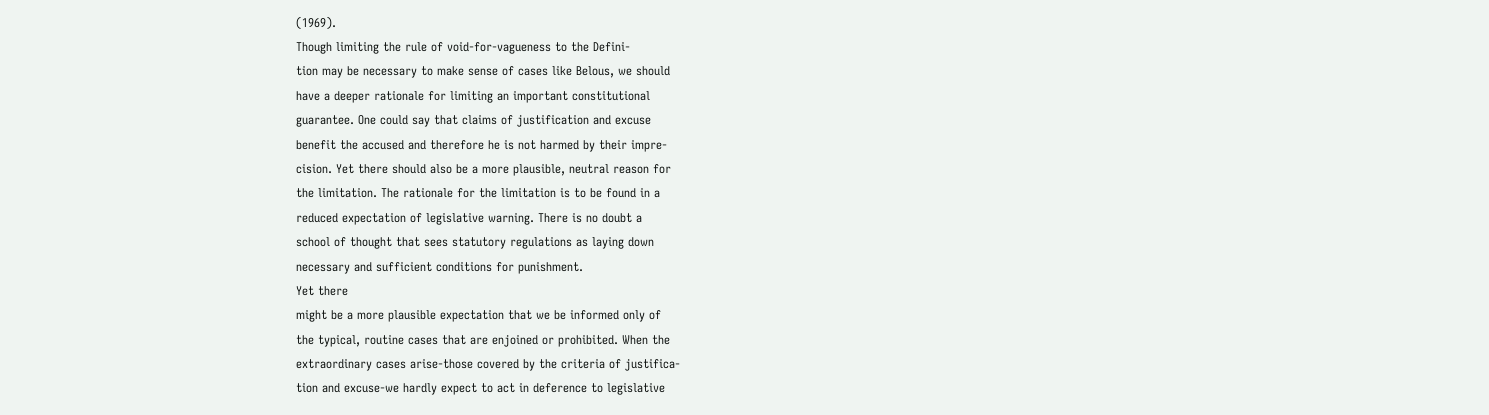(1969).
Though limiting the rule of void-for-vagueness to the Defini-
tion may be necessary to make sense of cases like Belous, we should
have a deeper rationale for limiting an important constitutional
guarantee. One could say that claims of justification and excuse
benefit the accused and therefore he is not harmed by their impre-
cision. Yet there should also be a more plausible, neutral reason for
the limitation. The rationale for the limitation is to be found in a
reduced expectation of legislative warning. There is no doubt a
school of thought that sees statutory regulations as laying down
necessary and sufficient conditions for punishment.
Yet there
might be a more plausible expectation that we be informed only of
the typical, routine cases that are enjoined or prohibited. When the
extraordinary cases arise-those covered by the criteria of justifica-
tion and excuse-we hardly expect to act in deference to legislative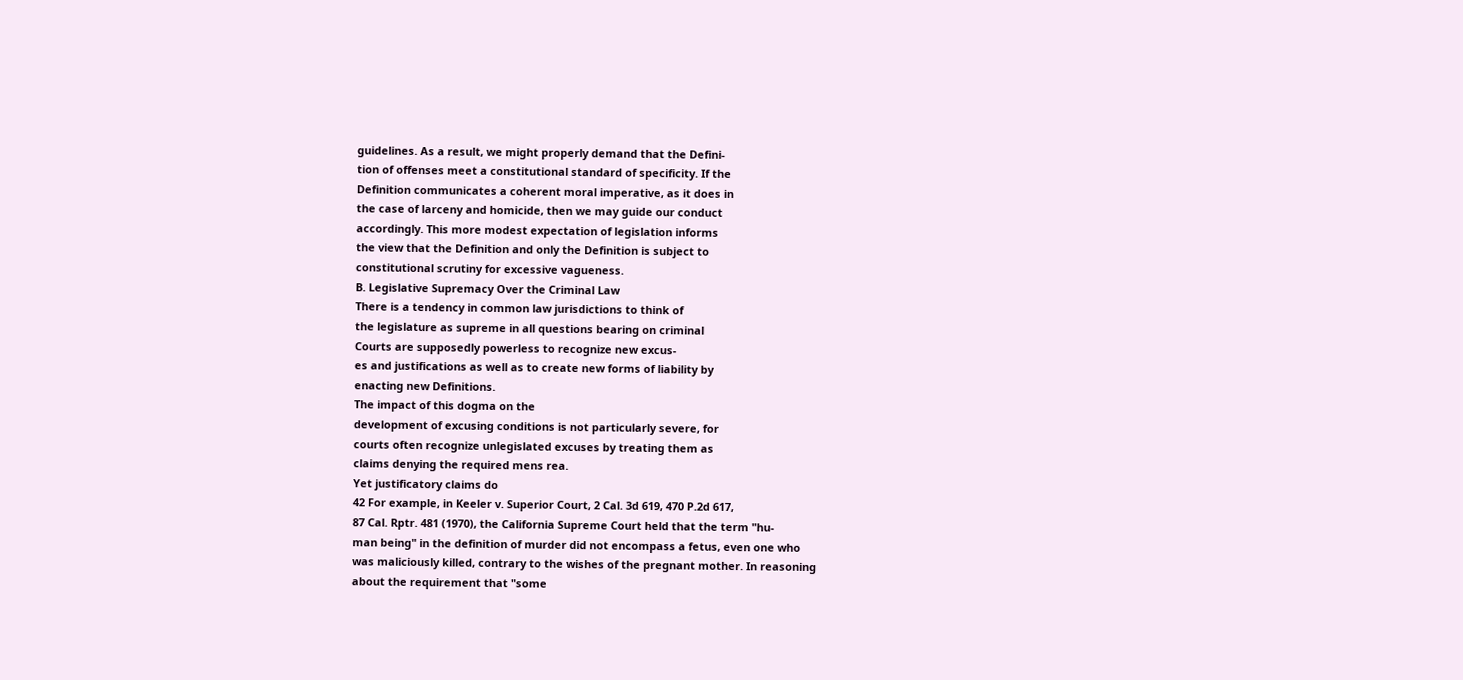guidelines. As a result, we might properly demand that the Defini-
tion of offenses meet a constitutional standard of specificity. If the
Definition communicates a coherent moral imperative, as it does in
the case of larceny and homicide, then we may guide our conduct
accordingly. This more modest expectation of legislation informs
the view that the Definition and only the Definition is subject to
constitutional scrutiny for excessive vagueness.
B. Legislative Supremacy Over the Criminal Law
There is a tendency in common law jurisdictions to think of
the legislature as supreme in all questions bearing on criminal
Courts are supposedly powerless to recognize new excus-
es and justifications as well as to create new forms of liability by
enacting new Definitions.
The impact of this dogma on the
development of excusing conditions is not particularly severe, for
courts often recognize unlegislated excuses by treating them as
claims denying the required mens rea.
Yet justificatory claims do
42 For example, in Keeler v. Superior Court, 2 Cal. 3d 619, 470 P.2d 617,
87 Cal. Rptr. 481 (1970), the California Supreme Court held that the term "hu-
man being" in the definition of murder did not encompass a fetus, even one who
was maliciously killed, contrary to the wishes of the pregnant mother. In reasoning
about the requirement that "some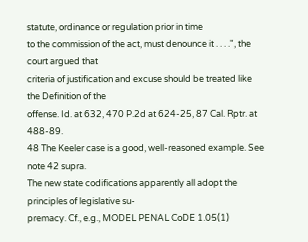statute, ordinance or regulation prior in time
to the commission of the act, must denounce it . . . .", the court argued that
criteria of justification and excuse should be treated like the Definition of the
offense. Id. at 632, 470 P.2d at 624-25, 87 Cal. Rptr. at 488-89.
48 The Keeler case is a good, well-reasoned example. See note 42 supra.
The new state codifications apparently all adopt the principles of legislative su-
premacy. Cf., e.g., MODEL PENAL CoDE 1.05(1)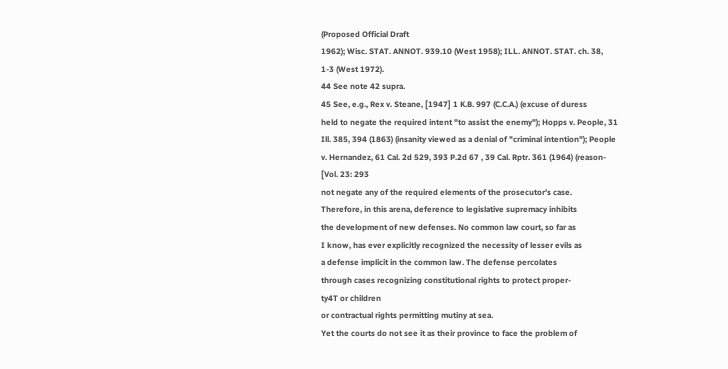(Proposed Official Draft
1962); Wisc. STAT. ANNOT. 939.10 (West 1958); ILL. ANNOT. STAT. ch. 38,
1-3 (West 1972).
44 See note 42 supra.
45 See, e.g., Rex v. Steane, [1947] 1 K.B. 997 (C.C.A.) (excuse of duress
held to negate the required intent "to assist the enemy"); Hopps v. People, 31
Ill. 385, 394 (1863) (insanity viewed as a denial of "criminal intention"); People
v. Hernandez, 61 Cal. 2d 529, 393 P.2d 67 , 39 Cal. Rptr. 361 (1964) (reason-
[Vol. 23: 293
not negate any of the required elements of the prosecutor's case.
Therefore, in this arena, deference to legislative supremacy inhibits
the development of new defenses. No common law court, so far as
I know, has ever explicitly recognized the necessity of lesser evils as
a defense implicit in the common law. The defense percolates
through cases recognizing constitutional rights to protect proper-
ty4T or children
or contractual rights permitting mutiny at sea.
Yet the courts do not see it as their province to face the problem of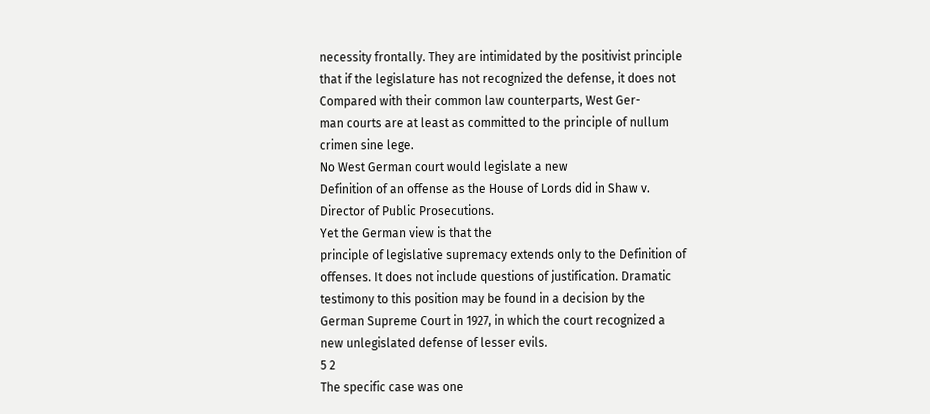necessity frontally. They are intimidated by the positivist principle
that if the legislature has not recognized the defense, it does not
Compared with their common law counterparts, West Ger-
man courts are at least as committed to the principle of nullum
crimen sine lege.
No West German court would legislate a new
Definition of an offense as the House of Lords did in Shaw v.
Director of Public Prosecutions.
Yet the German view is that the
principle of legislative supremacy extends only to the Definition of
offenses. It does not include questions of justification. Dramatic
testimony to this position may be found in a decision by the
German Supreme Court in 1927, in which the court recognized a
new unlegislated defense of lesser evils.
5 2
The specific case was one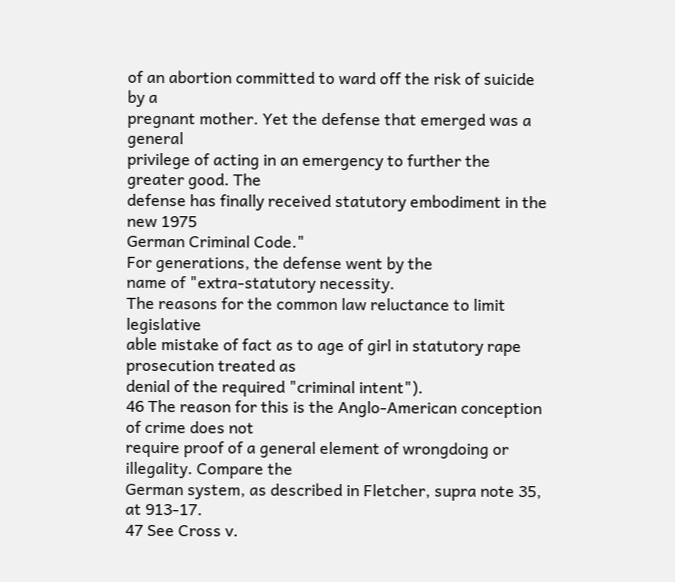of an abortion committed to ward off the risk of suicide by a
pregnant mother. Yet the defense that emerged was a general
privilege of acting in an emergency to further the greater good. The
defense has finally received statutory embodiment in the new 1975
German Criminal Code."
For generations, the defense went by the
name of "extra-statutory necessity.
The reasons for the common law reluctance to limit legislative
able mistake of fact as to age of girl in statutory rape prosecution treated as
denial of the required "criminal intent").
46 The reason for this is the Anglo-American conception of crime does not
require proof of a general element of wrongdoing or illegality. Compare the
German system, as described in Fletcher, supra note 35, at 913-17.
47 See Cross v.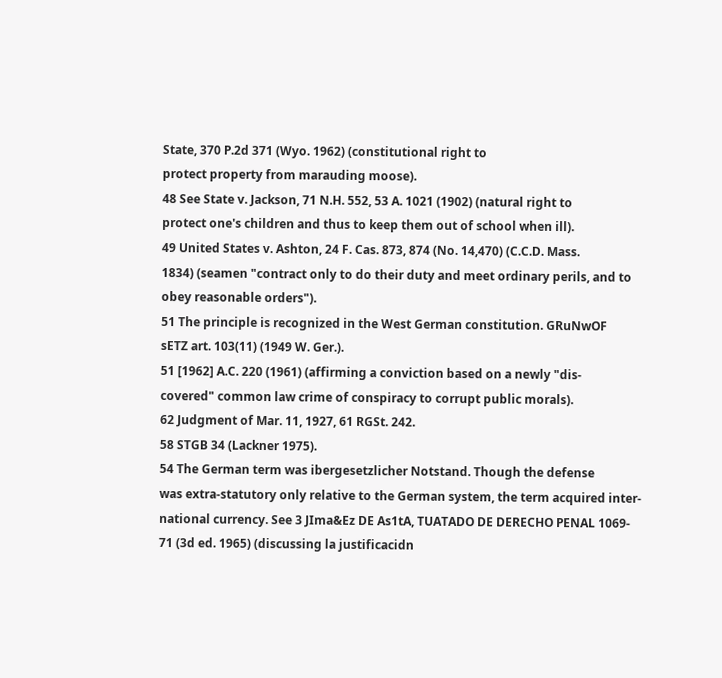State, 370 P.2d 371 (Wyo. 1962) (constitutional right to
protect property from marauding moose).
48 See State v. Jackson, 71 N.H. 552, 53 A. 1021 (1902) (natural right to
protect one's children and thus to keep them out of school when ill).
49 United States v. Ashton, 24 F. Cas. 873, 874 (No. 14,470) (C.C.D. Mass.
1834) (seamen "contract only to do their duty and meet ordinary perils, and to
obey reasonable orders").
51 The principle is recognized in the West German constitution. GRuNwOF
sETZ art. 103(11) (1949 W. Ger.).
51 [1962] A.C. 220 (1961) (affirming a conviction based on a newly "dis-
covered" common law crime of conspiracy to corrupt public morals).
62 Judgment of Mar. 11, 1927, 61 RGSt. 242.
58 STGB 34 (Lackner 1975).
54 The German term was ibergesetzlicher Notstand. Though the defense
was extra-statutory only relative to the German system, the term acquired inter-
national currency. See 3 JIma&Ez DE As1tA, TUATADO DE DERECHO PENAL 1069-
71 (3d ed. 1965) (discussing la justificacidn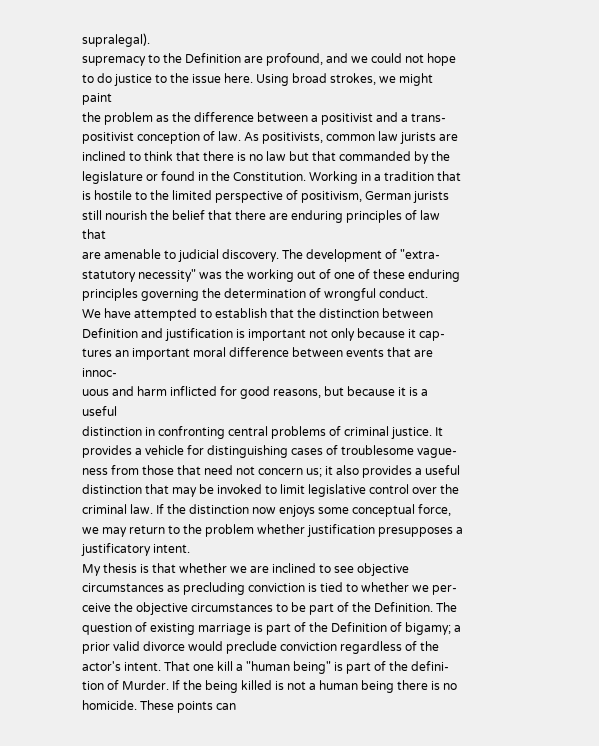supralegal).
supremacy to the Definition are profound, and we could not hope
to do justice to the issue here. Using broad strokes, we might paint
the problem as the difference between a positivist and a trans-
positivist conception of law. As positivists, common law jurists are
inclined to think that there is no law but that commanded by the
legislature or found in the Constitution. Working in a tradition that
is hostile to the limited perspective of positivism, German jurists
still nourish the belief that there are enduring principles of law that
are amenable to judicial discovery. The development of "extra-
statutory necessity" was the working out of one of these enduring
principles governing the determination of wrongful conduct.
We have attempted to establish that the distinction between
Definition and justification is important not only because it cap-
tures an important moral difference between events that are innoc-
uous and harm inflicted for good reasons, but because it is a useful
distinction in confronting central problems of criminal justice. It
provides a vehicle for distinguishing cases of troublesome vague-
ness from those that need not concern us; it also provides a useful
distinction that may be invoked to limit legislative control over the
criminal law. If the distinction now enjoys some conceptual force,
we may return to the problem whether justification presupposes a
justificatory intent.
My thesis is that whether we are inclined to see objective
circumstances as precluding conviction is tied to whether we per-
ceive the objective circumstances to be part of the Definition. The
question of existing marriage is part of the Definition of bigamy; a
prior valid divorce would preclude conviction regardless of the
actor's intent. That one kill a "human being" is part of the defini-
tion of Murder. If the being killed is not a human being there is no
homicide. These points can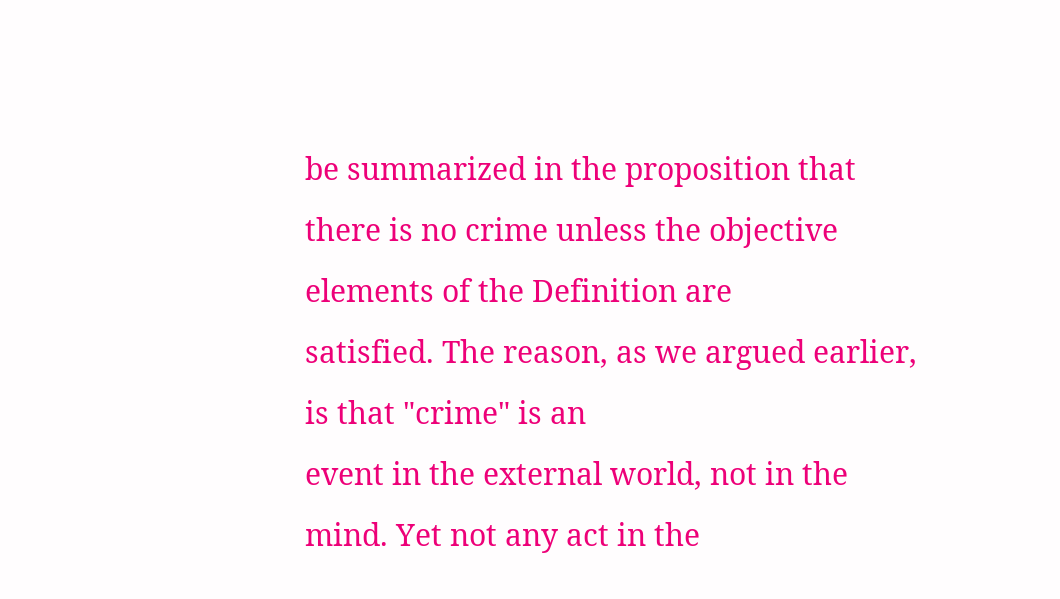be summarized in the proposition that
there is no crime unless the objective elements of the Definition are
satisfied. The reason, as we argued earlier,
is that "crime" is an
event in the external world, not in the mind. Yet not any act in the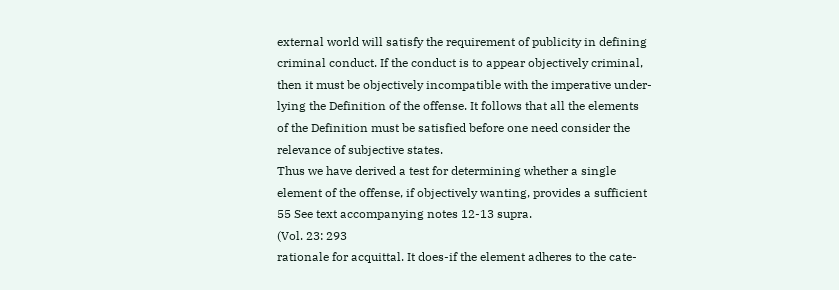external world will satisfy the requirement of publicity in defining
criminal conduct. If the conduct is to appear objectively criminal,
then it must be objectively incompatible with the imperative under-
lying the Definition of the offense. It follows that all the elements
of the Definition must be satisfied before one need consider the
relevance of subjective states.
Thus we have derived a test for determining whether a single
element of the offense, if objectively wanting, provides a sufficient
55 See text accompanying notes 12-13 supra.
(Vol. 23: 293
rationale for acquittal. It does-if the element adheres to the cate-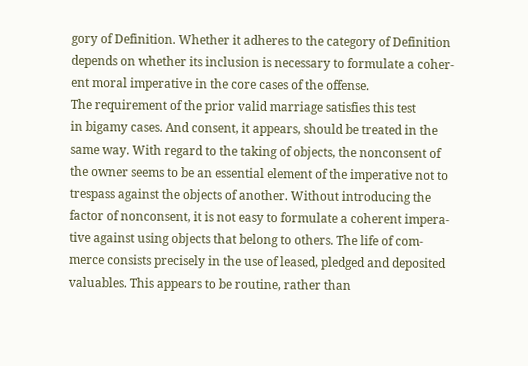gory of Definition. Whether it adheres to the category of Definition
depends on whether its inclusion is necessary to formulate a coher-
ent moral imperative in the core cases of the offense.
The requirement of the prior valid marriage satisfies this test
in bigamy cases. And consent, it appears, should be treated in the
same way. With regard to the taking of objects, the nonconsent of
the owner seems to be an essential element of the imperative not to
trespass against the objects of another. Without introducing the
factor of nonconsent, it is not easy to formulate a coherent impera-
tive against using objects that belong to others. The life of com-
merce consists precisely in the use of leased, pledged and deposited
valuables. This appears to be routine, rather than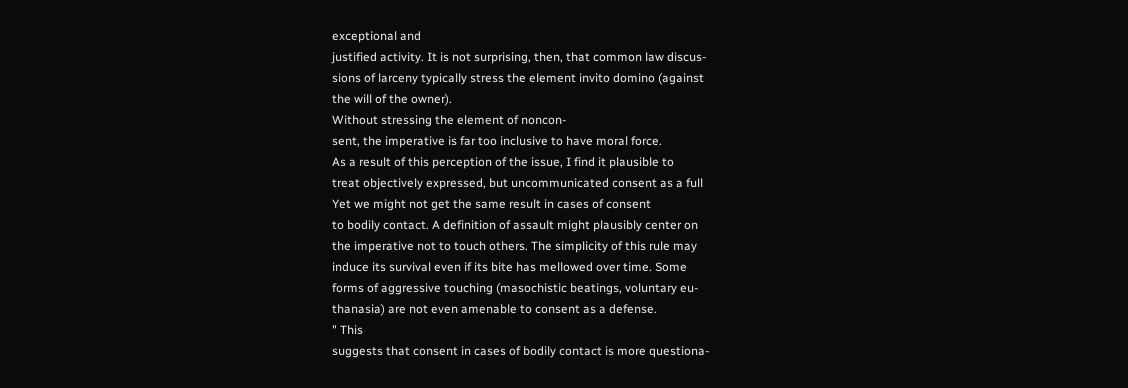exceptional and
justified activity. It is not surprising, then, that common law discus-
sions of larceny typically stress the element invito domino (against
the will of the owner).
Without stressing the element of noncon-
sent, the imperative is far too inclusive to have moral force.
As a result of this perception of the issue, I find it plausible to
treat objectively expressed, but uncommunicated consent as a full
Yet we might not get the same result in cases of consent
to bodily contact. A definition of assault might plausibly center on
the imperative not to touch others. The simplicity of this rule may
induce its survival even if its bite has mellowed over time. Some
forms of aggressive touching (masochistic beatings, voluntary eu-
thanasia) are not even amenable to consent as a defense.
" This
suggests that consent in cases of bodily contact is more questiona-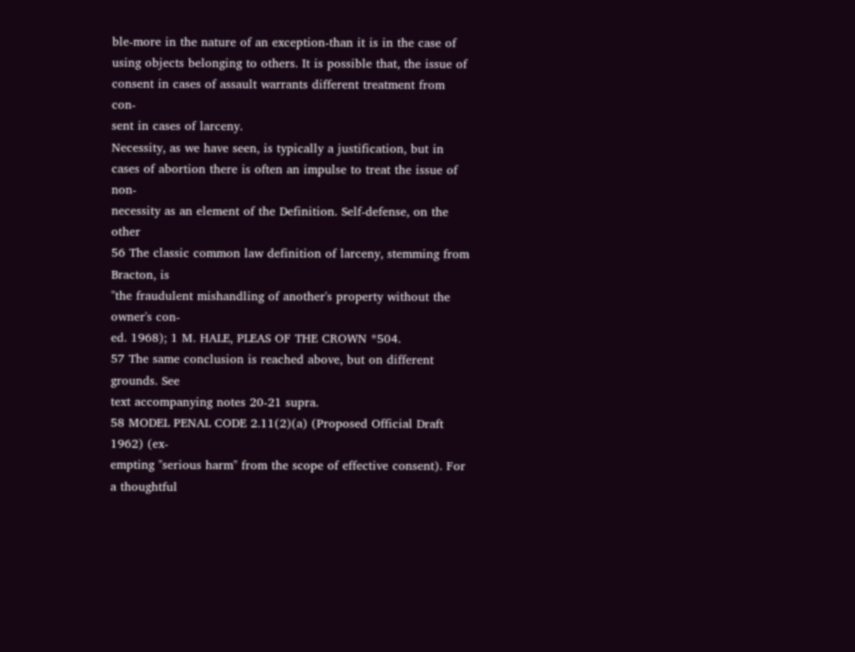ble-more in the nature of an exception-than it is in the case of
using objects belonging to others. It is possible that, the issue of
consent in cases of assault warrants different treatment from con-
sent in cases of larceny.
Necessity, as we have seen, is typically a justification, but in
cases of abortion there is often an impulse to treat the issue of non-
necessity as an element of the Definition. Self-defense, on the other
56 The classic common law definition of larceny, stemming from Bracton, is
"the fraudulent mishandling of another's property without the owner's con-
ed. 1968); 1 M. HALE, PLEAS OF THE CROWN *504.
57 The same conclusion is reached above, but on different grounds. See
text accompanying notes 20-21 supra.
58 MODEL PENAL CODE 2.11(2)(a) (Proposed Official Draft 1962) (ex-
empting "serious harm" from the scope of effective consent). For a thoughtful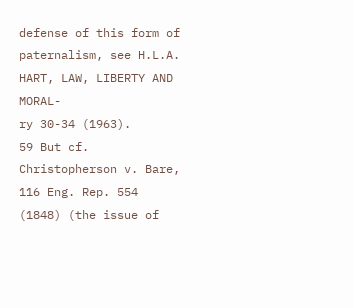defense of this form of paternalism, see H.L.A. HART, LAW, LIBERTY AND MORAL-
ry 30-34 (1963).
59 But cf. Christopherson v. Bare, 116 Eng. Rep. 554 (1848) (the issue of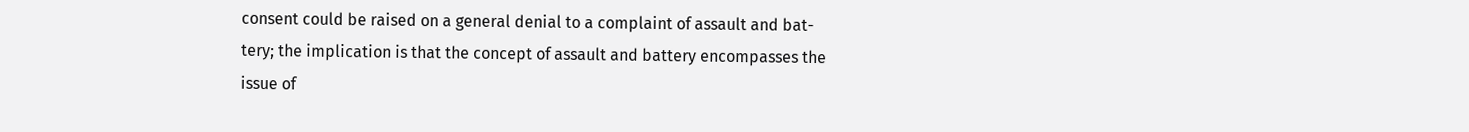consent could be raised on a general denial to a complaint of assault and bat-
tery; the implication is that the concept of assault and battery encompasses the
issue of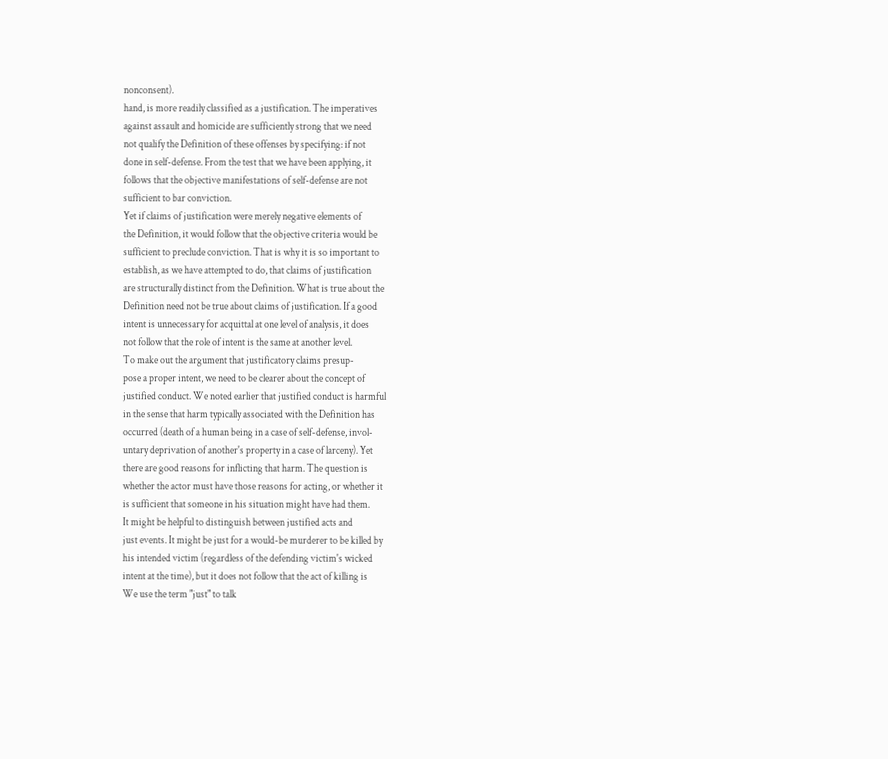nonconsent).
hand, is more readily classified as a justification. The imperatives
against assault and homicide are sufficiently strong that we need
not qualify the Definition of these offenses by specifying: if not
done in self-defense. From the test that we have been applying, it
follows that the objective manifestations of self-defense are not
sufficient to bar conviction.
Yet if claims of justification were merely negative elements of
the Definition, it would follow that the objective criteria would be
sufficient to preclude conviction. That is why it is so important to
establish, as we have attempted to do, that claims of justification
are structurally distinct from the Definition. What is true about the
Definition need not be true about claims of justification. If a good
intent is unnecessary for acquittal at one level of analysis, it does
not follow that the role of intent is the same at another level.
To make out the argument that justificatory claims presup-
pose a proper intent, we need to be clearer about the concept of
justified conduct. We noted earlier that justified conduct is harmful
in the sense that harm typically associated with the Definition has
occurred (death of a human being in a case of self-defense, invol-
untary deprivation of another's property in a case of larceny). Yet
there are good reasons for inflicting that harm. The question is
whether the actor must have those reasons for acting, or whether it
is sufficient that someone in his situation might have had them.
It might be helpful to distinguish between justified acts and
just events. It might be just for a would-be murderer to be killed by
his intended victim (regardless of the defending victim's wicked
intent at the time), but it does not follow that the act of killing is
We use the term "just" to talk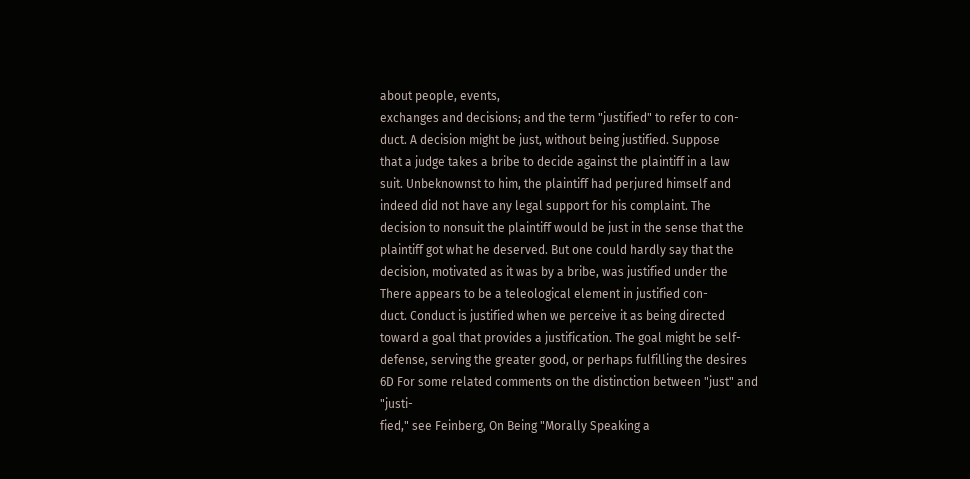about people, events,
exchanges and decisions; and the term "justified" to refer to con-
duct. A decision might be just, without being justified. Suppose
that a judge takes a bribe to decide against the plaintiff in a law
suit. Unbeknownst to him, the plaintiff had perjured himself and
indeed did not have any legal support for his complaint. The
decision to nonsuit the plaintiff would be just in the sense that the
plaintiff got what he deserved. But one could hardly say that the
decision, motivated as it was by a bribe, was justified under the
There appears to be a teleological element in justified con-
duct. Conduct is justified when we perceive it as being directed
toward a goal that provides a justification. The goal might be self-
defense, serving the greater good, or perhaps fulfilling the desires
6D For some related comments on the distinction between "just" and "justi-
fied," see Feinberg, On Being "Morally Speaking a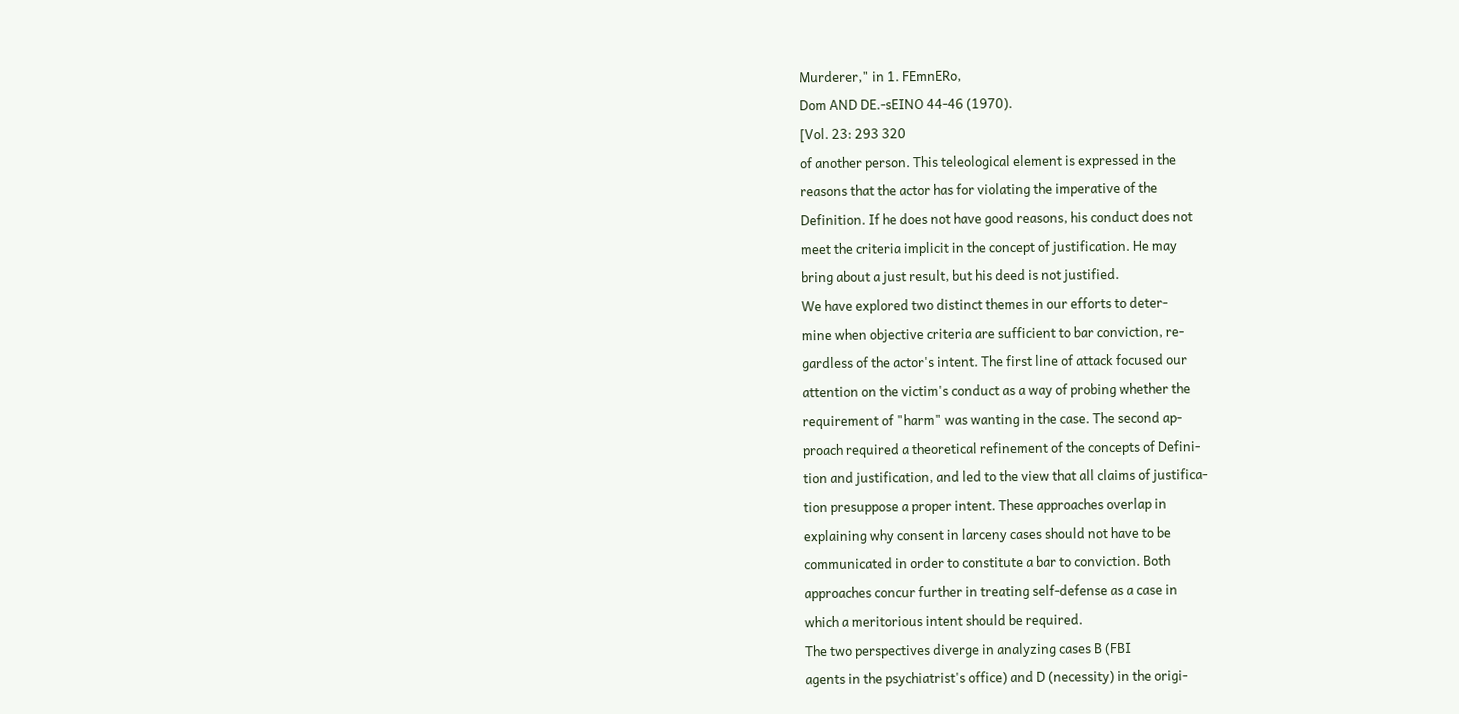Murderer," in 1. FEmnERo,
Dom AND DE.-sEINO 44-46 (1970).
[Vol. 23: 293 320
of another person. This teleological element is expressed in the
reasons that the actor has for violating the imperative of the
Definition. If he does not have good reasons, his conduct does not
meet the criteria implicit in the concept of justification. He may
bring about a just result, but his deed is not justified.
We have explored two distinct themes in our efforts to deter-
mine when objective criteria are sufficient to bar conviction, re-
gardless of the actor's intent. The first line of attack focused our
attention on the victim's conduct as a way of probing whether the
requirement of "harm" was wanting in the case. The second ap-
proach required a theoretical refinement of the concepts of Defini-
tion and justification, and led to the view that all claims of justifica-
tion presuppose a proper intent. These approaches overlap in
explaining why consent in larceny cases should not have to be
communicated in order to constitute a bar to conviction. Both
approaches concur further in treating self-defense as a case in
which a meritorious intent should be required.
The two perspectives diverge in analyzing cases B (FBI
agents in the psychiatrist's office) and D (necessity) in the origi-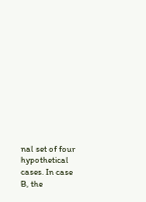nal set of four hypothetical cases. In case B, the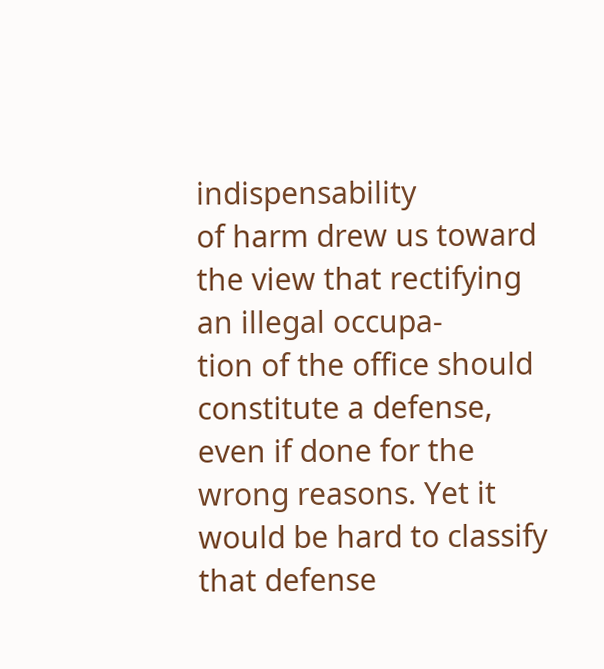indispensability
of harm drew us toward the view that rectifying an illegal occupa-
tion of the office should constitute a defense, even if done for the
wrong reasons. Yet it would be hard to classify that defense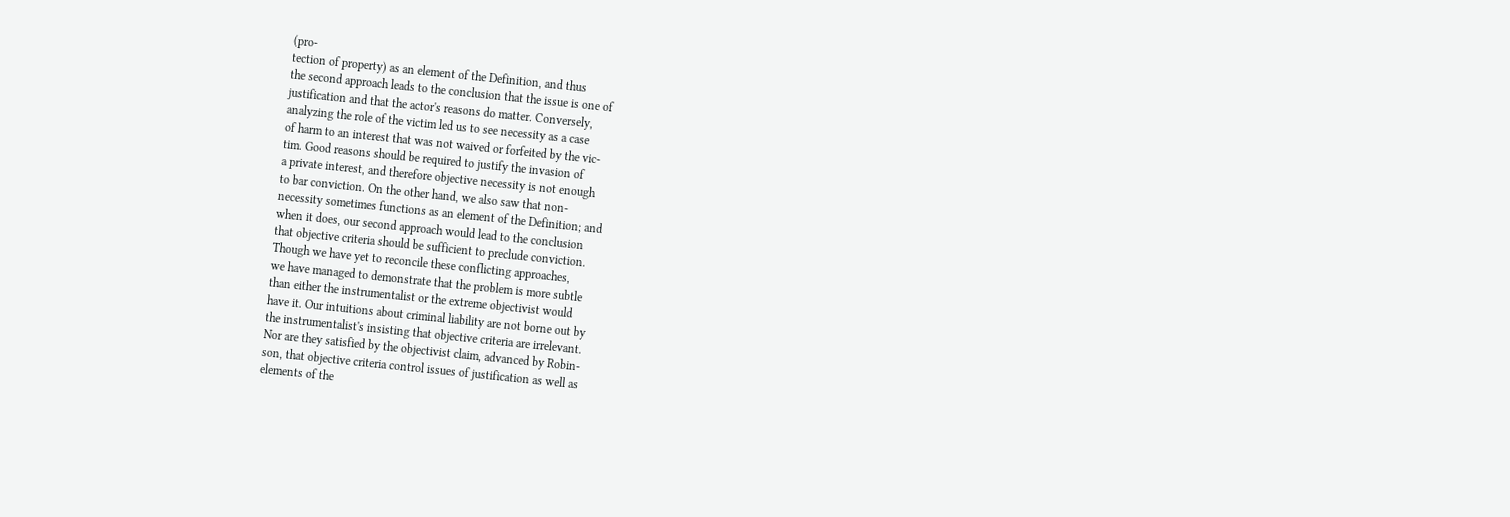(pro-
tection of property) as an element of the Definition, and thus
the second approach leads to the conclusion that the issue is one of
justification and that the actor's reasons do matter. Conversely,
analyzing the role of the victim led us to see necessity as a case
of harm to an interest that was not waived or forfeited by the vic-
tim. Good reasons should be required to justify the invasion of
a private interest, and therefore objective necessity is not enough
to bar conviction. On the other hand, we also saw that non-
necessity sometimes functions as an element of the Definition; and
when it does, our second approach would lead to the conclusion
that objective criteria should be sufficient to preclude conviction.
Though we have yet to reconcile these conflicting approaches,
we have managed to demonstrate that the problem is more subtle
than either the instrumentalist or the extreme objectivist would
have it. Our intuitions about criminal liability are not borne out by
the instrumentalist's insisting that objective criteria are irrelevant.
Nor are they satisfied by the objectivist claim, advanced by Robin-
son, that objective criteria control issues of justification as well as
elements of the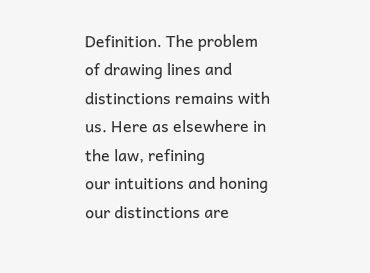Definition. The problem of drawing lines and
distinctions remains with us. Here as elsewhere in the law, refining
our intuitions and honing our distinctions are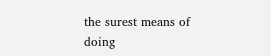the surest means of
doing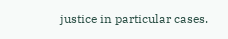justice in particular cases.